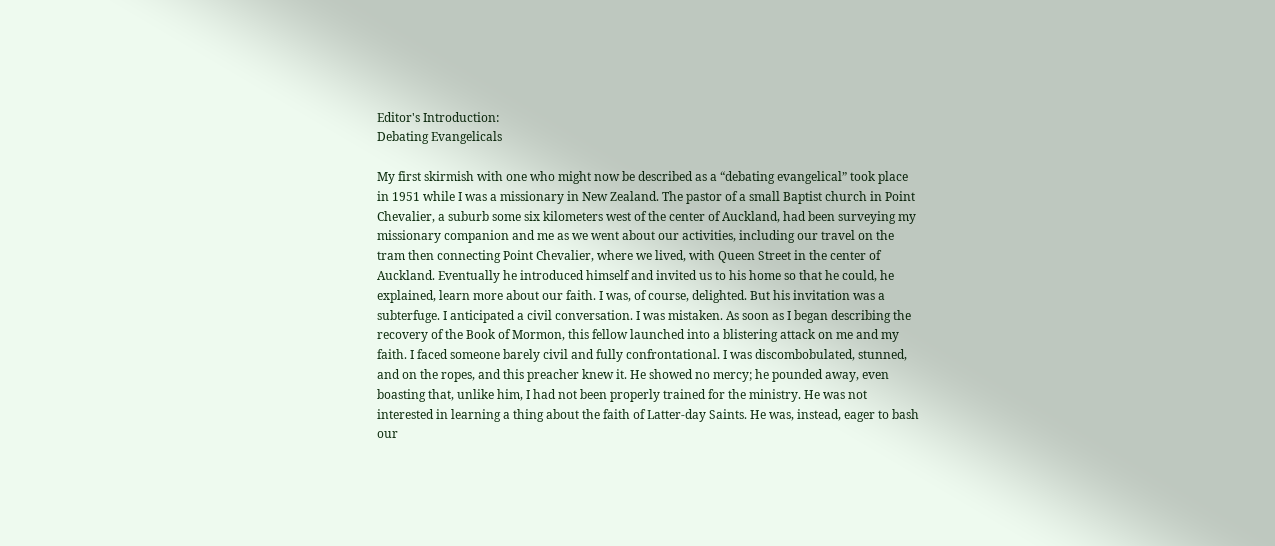Editor's Introduction:
Debating Evangelicals

My first skirmish with one who might now be described as a “debating evangelical” took place in 1951 while I was a missionary in New Zealand. The pastor of a small Baptist church in Point Chevalier, a suburb some six kilometers west of the center of Auckland, had been surveying my missionary companion and me as we went about our activities, including our travel on the tram then connecting Point Chevalier, where we lived, with Queen Street in the center of Auckland. Eventually he introduced himself and invited us to his home so that he could, he explained, learn more about our faith. I was, of course, delighted. But his invitation was a subterfuge. I anticipated a civil conversation. I was mistaken. As soon as I began describing the recovery of the Book of Mormon, this fellow launched into a blistering attack on me and my faith. I faced someone barely civil and fully confrontational. I was discombobulated, stunned, and on the ropes, and this preacher knew it. He showed no mercy; he pounded away, even boasting that, unlike him, I had not been properly trained for the ministry. He was not interested in learning a thing about the faith of Latter-day Saints. He was, instead, eager to bash our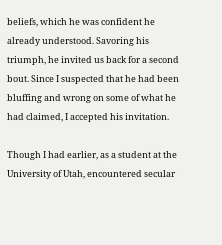beliefs, which he was confident he already understood. Savoring his triumph, he invited us back for a second bout. Since I suspected that he had been bluffing and wrong on some of what he had claimed, I accepted his invitation.

Though I had earlier, as a student at the University of Utah, encountered secular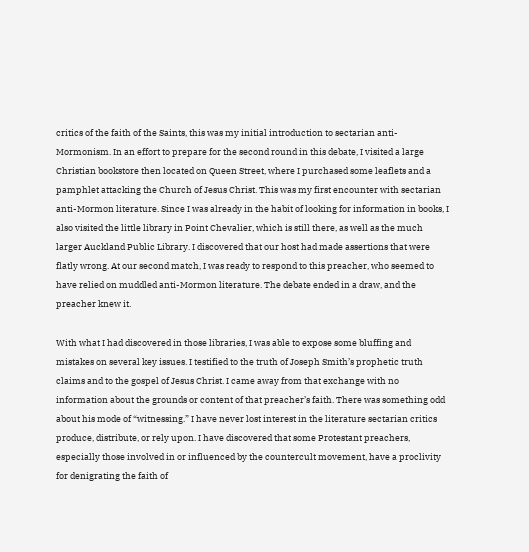critics of the faith of the Saints, this was my initial introduction to sectarian anti-Mormonism. In an effort to prepare for the second round in this debate, I visited a large Christian bookstore then located on Queen Street, where I purchased some leaflets and a pamphlet attacking the Church of Jesus Christ. This was my first encounter with sectarian anti-Mormon literature. Since I was already in the habit of looking for information in books, I also visited the little library in Point Chevalier, which is still there, as well as the much larger Auckland Public Library. I discovered that our host had made assertions that were flatly wrong. At our second match, I was ready to respond to this preacher, who seemed to have relied on muddled anti-Mormon literature. The debate ended in a draw, and the preacher knew it.

With what I had discovered in those libraries, I was able to expose some bluffing and mistakes on several key issues. I testified to the truth of Joseph Smith’s prophetic truth claims and to the gospel of Jesus Christ. I came away from that exchange with no information about the grounds or content of that preacher’s faith. There was something odd about his mode of “witnessing.” I have never lost interest in the literature sectarian critics produce, distribute, or rely upon. I have discovered that some Protestant preachers, especially those involved in or influenced by the countercult movement, have a proclivity for denigrating the faith of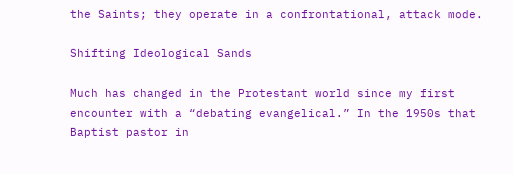the Saints; they operate in a confrontational, attack mode.

Shifting Ideological Sands

Much has changed in the Protestant world since my first encounter with a “debating evangelical.” In the 1950s that Baptist pastor in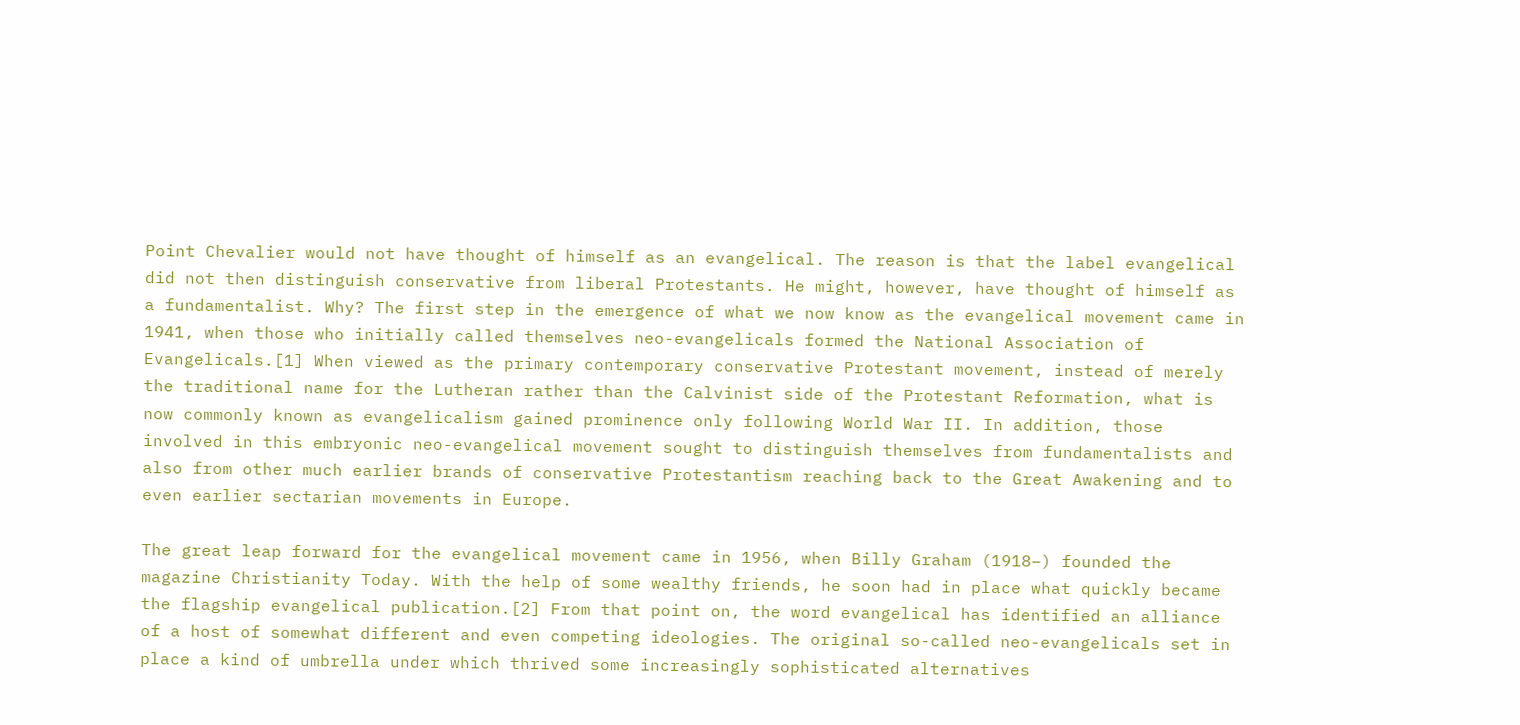Point Chevalier would not have thought of himself as an evangelical. The reason is that the label evangelical did not then distinguish conservative from liberal Protestants. He might, however, have thought of himself as a fundamentalist. Why? The first step in the emergence of what we now know as the evangelical movement came in 1941, when those who initially called themselves neo-evangelicals formed the National Association of Evangelicals.[1] When viewed as the primary contemporary conservative Protestant movement, instead of merely the traditional name for the Lutheran rather than the Calvinist side of the Protestant Reformation, what is now commonly known as evangelicalism gained prominence only following World War II. In addition, those involved in this embryonic neo-evangelical movement sought to distinguish themselves from fundamentalists and also from other much earlier brands of conservative Protestantism reaching back to the Great Awakening and to even earlier sectarian movements in Europe.

The great leap forward for the evangelical movement came in 1956, when Billy Graham (1918–) founded the magazine Christianity Today. With the help of some wealthy friends, he soon had in place what quickly became the flagship evangelical publication.[2] From that point on, the word evangelical has identified an alliance of a host of somewhat different and even competing ideologies. The original so-called neo-evangelicals set in place a kind of umbrella under which thrived some increasingly sophisticated alternatives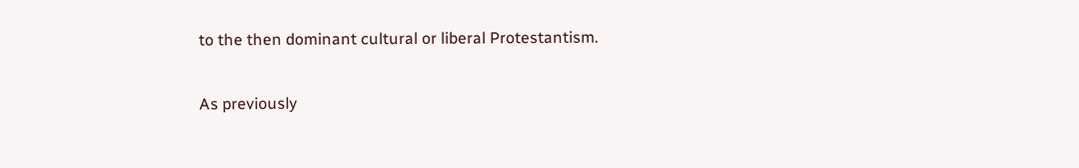to the then dominant cultural or liberal Protestantism.

As previously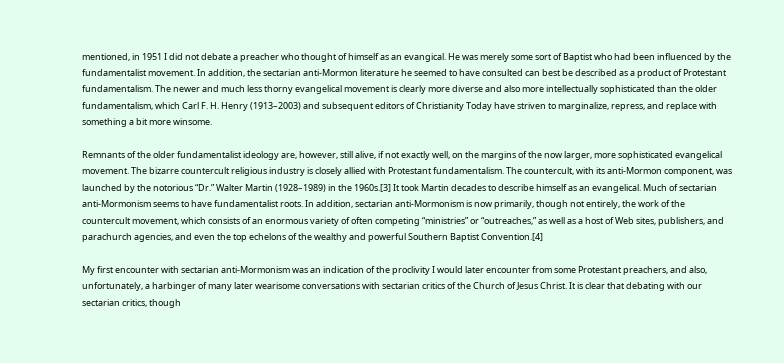mentioned, in 1951 I did not debate a preacher who thought of himself as an evangical. He was merely some sort of Baptist who had been influenced by the fundamentalist movement. In addition, the sectarian anti-Mormon literature he seemed to have consulted can best be described as a product of Protestant fundamentalism. The newer and much less thorny evangelical movement is clearly more diverse and also more intellectually sophisticated than the older fundamentalism, which Carl F. H. Henry (1913–2003) and subsequent editors of Christianity Today have striven to marginalize, repress, and replace with something a bit more winsome.

Remnants of the older fundamentalist ideology are, however, still alive, if not exactly well, on the margins of the now larger, more sophisticated evangelical movement. The bizarre countercult religious industry is closely allied with Protestant fundamentalism. The countercult, with its anti-Mormon component, was launched by the notorious “Dr.” Walter Martin (1928–1989) in the 1960s.[3] It took Martin decades to describe himself as an evangelical. Much of sectarian anti-Mormonism seems to have fundamentalist roots. In addition, sectarian anti-Mormonism is now primarily, though not entirely, the work of the countercult movement, which consists of an enormous variety of often competing “ministries” or “outreaches,” as well as a host of Web sites, publishers, and parachurch agencies, and even the top echelons of the wealthy and powerful Southern Baptist Convention.[4]

My first encounter with sectarian anti-Mormonism was an indication of the proclivity I would later encounter from some Protestant preachers, and also, unfortunately, a harbinger of many later wearisome conversations with sectarian critics of the Church of Jesus Christ. It is clear that debating with our sectarian critics, though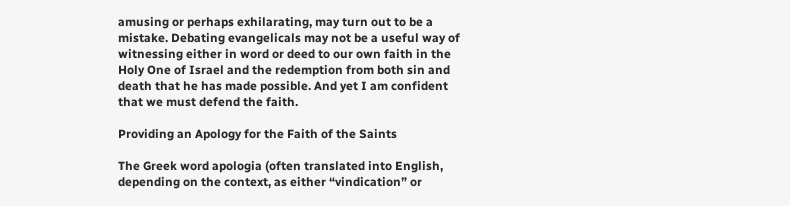amusing or perhaps exhilarating, may turn out to be a mistake. Debating evangelicals may not be a useful way of witnessing either in word or deed to our own faith in the Holy One of Israel and the redemption from both sin and death that he has made possible. And yet I am confident that we must defend the faith.

Providing an Apology for the Faith of the Saints

The Greek word apologia (often translated into English, depending on the context, as either “vindication” or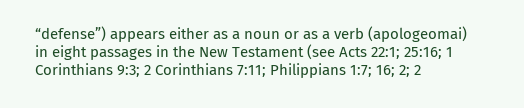“defense”) appears either as a noun or as a verb (apologeomai) in eight passages in the New Testament (see Acts 22:1; 25:16; 1 Corinthians 9:3; 2 Corinthians 7:11; Philippians 1:7; 16; 2; 2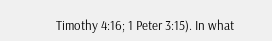Timothy 4:16; 1 Peter 3:15). In what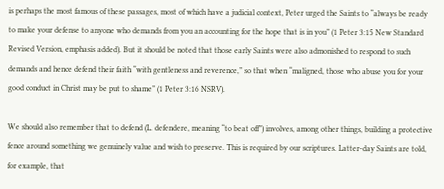is perhaps the most famous of these passages, most of which have a judicial context, Peter urged the Saints to “always be ready to make your defense to anyone who demands from you an accounting for the hope that is in you” (1 Peter 3:15 New Standard Revised Version, emphasis added). But it should be noted that those early Saints were also admonished to respond to such demands and hence defend their faith “with gentleness and reverence,” so that when “maligned, those who abuse you for your good conduct in Christ may be put to shame” (1 Peter 3:16 NSRV).

We should also remember that to defend (L. defendere, meaning “to beat off”) involves, among other things, building a protective fence around something we genuinely value and wish to preserve. This is required by our scriptures. Latter-day Saints are told, for example, that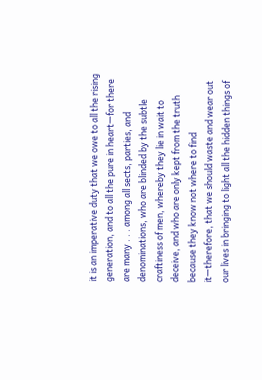it is an imperative duty that we owe to all the rising generation, and to all the pure in heart—for there are many . . . among all sects, parties, and denominations, who are blinded by the subtle craftiness of men, whereby they lie in wait to deceive, and who are only kept from the truth because they know not where to find it—therefore, that we should waste and wear out our lives in bringing to light all the hidden things of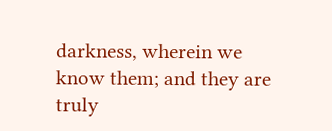darkness, wherein we know them; and they are truly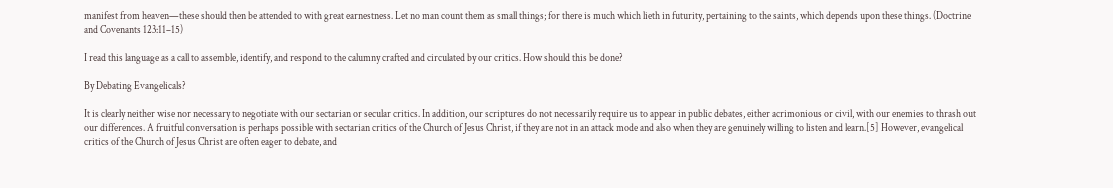manifest from heaven—these should then be attended to with great earnestness. Let no man count them as small things; for there is much which lieth in futurity, pertaining to the saints, which depends upon these things. (Doctrine and Covenants 123:11–15)

I read this language as a call to assemble, identify, and respond to the calumny crafted and circulated by our critics. How should this be done?

By Debating Evangelicals?

It is clearly neither wise nor necessary to negotiate with our sectarian or secular critics. In addition, our scriptures do not necessarily require us to appear in public debates, either acrimonious or civil, with our enemies to thrash out our differences. A fruitful conversation is perhaps possible with sectarian critics of the Church of Jesus Christ, if they are not in an attack mode and also when they are genuinely willing to listen and learn.[5] However, evangelical critics of the Church of Jesus Christ are often eager to debate, and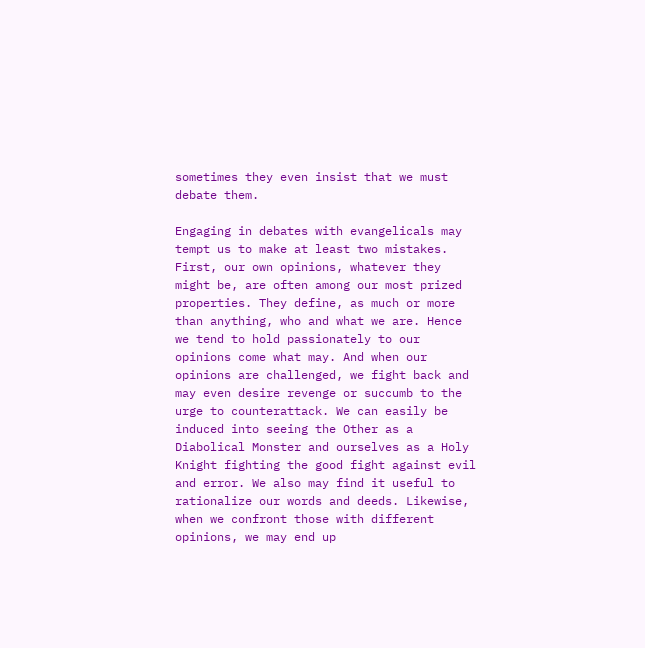sometimes they even insist that we must debate them.

Engaging in debates with evangelicals may tempt us to make at least two mistakes. First, our own opinions, whatever they might be, are often among our most prized properties. They define, as much or more than anything, who and what we are. Hence we tend to hold passionately to our opinions come what may. And when our opinions are challenged, we fight back and may even desire revenge or succumb to the urge to counterattack. We can easily be induced into seeing the Other as a Diabolical Monster and ourselves as a Holy Knight fighting the good fight against evil and error. We also may find it useful to rationalize our words and deeds. Likewise, when we confront those with different opinions, we may end up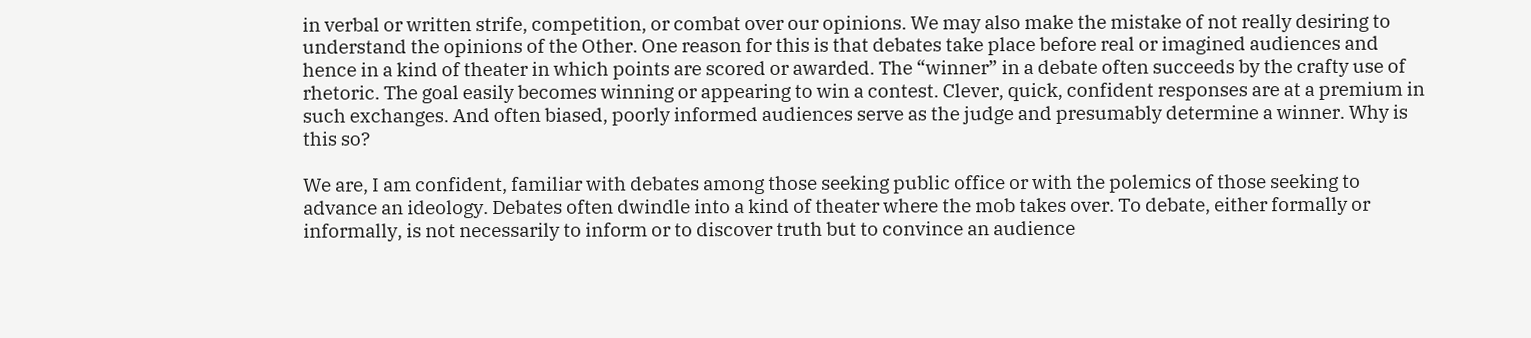in verbal or written strife, competition, or combat over our opinions. We may also make the mistake of not really desiring to understand the opinions of the Other. One reason for this is that debates take place before real or imagined audiences and hence in a kind of theater in which points are scored or awarded. The “winner” in a debate often succeeds by the crafty use of rhetoric. The goal easily becomes winning or appearing to win a contest. Clever, quick, confident responses are at a premium in such exchanges. And often biased, poorly informed audiences serve as the judge and presumably determine a winner. Why is this so?

We are, I am confident, familiar with debates among those seeking public office or with the polemics of those seeking to advance an ideology. Debates often dwindle into a kind of theater where the mob takes over. To debate, either formally or informally, is not necessarily to inform or to discover truth but to convince an audience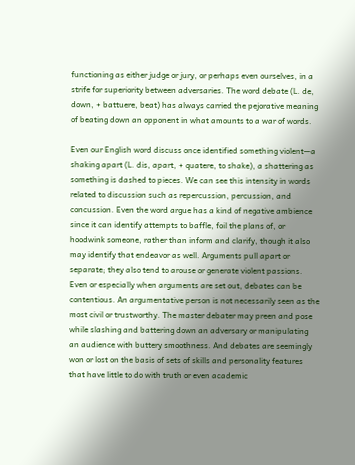functioning as either judge or jury, or perhaps even ourselves, in a strife for superiority between adversaries. The word debate (L. de, down, + battuere, beat) has always carried the pejorative meaning of beating down an opponent in what amounts to a war of words.

Even our English word discuss once identified something violent—a shaking apart (L. dis, apart, + quatere, to shake), a shattering as something is dashed to pieces. We can see this intensity in words related to discussion such as repercussion, percussion, and concussion. Even the word argue has a kind of negative ambience since it can identify attempts to baffle, foil the plans of, or hoodwink someone, rather than inform and clarify, though it also may identify that endeavor as well. Arguments pull apart or separate; they also tend to arouse or generate violent passions. Even or especially when arguments are set out, debates can be contentious. An argumentative person is not necessarily seen as the most civil or trustworthy. The master debater may preen and pose while slashing and battering down an adversary or manipulating an audience with buttery smoothness. And debates are seemingly won or lost on the basis of sets of skills and personality features that have little to do with truth or even academic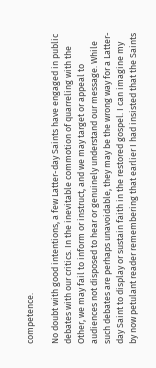competence.

No doubt with good intentions, a few Latter-day Saints have engaged in public debates with our critics. In the inevitable commotion of quarreling with the Other, we may fail to inform or instruct, and we may target or appeal to audiences not disposed to hear or genuinely understand our message. While such debates are perhaps unavoidable, they may be the wrong way for a Latter-day Saint to display or sustain faith in the restored gospel. I can imagine my by now petulant reader remembering that earlier I had insisted that the Saints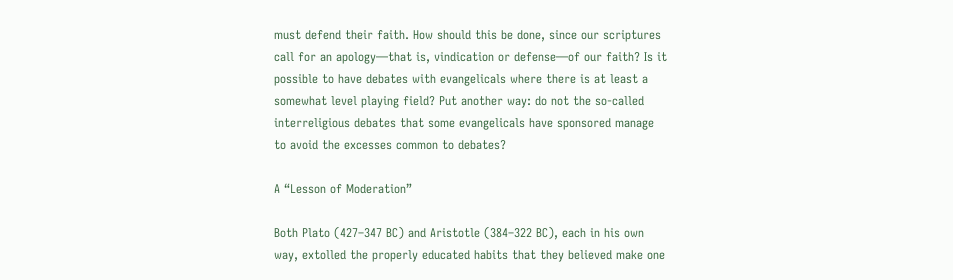must defend their faith. How should this be done, since our scriptures call for an apology—that is, vindication or defense—of our faith? Is it possible to have debates with evangelicals where there is at least a somewhat level playing field? Put another way: do not the so-called interreligious debates that some evangelicals have sponsored manage to avoid the excesses common to debates?

A “Lesson of Moderation”

Both Plato (427–347 BC) and Aristotle (384–322 BC), each in his own way, extolled the properly educated habits that they believed make one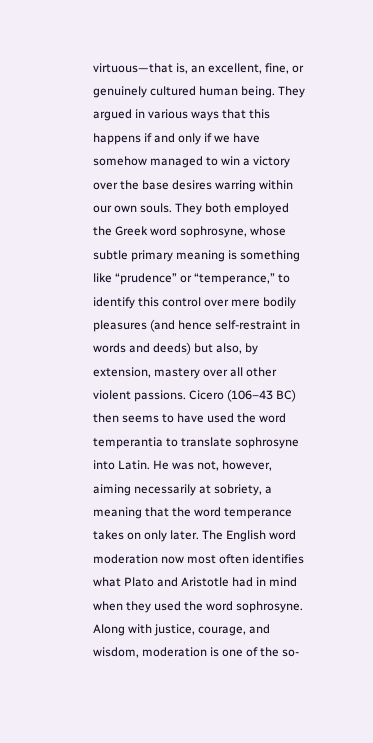virtuous—that is, an excellent, fine, or genuinely cultured human being. They argued in various ways that this happens if and only if we have somehow managed to win a victory over the base desires warring within our own souls. They both employed the Greek word sophrosyne, whose subtle primary meaning is something like “prudence” or “temperance,” to identify this control over mere bodily pleasures (and hence self-restraint in words and deeds) but also, by extension, mastery over all other violent passions. Cicero (106–43 BC) then seems to have used the word temperantia to translate sophrosyne into Latin. He was not, however, aiming necessarily at sobriety, a meaning that the word temperance takes on only later. The English word moderation now most often identifies what Plato and Aristotle had in mind when they used the word sophrosyne. Along with justice, courage, and wisdom, moderation is one of the so-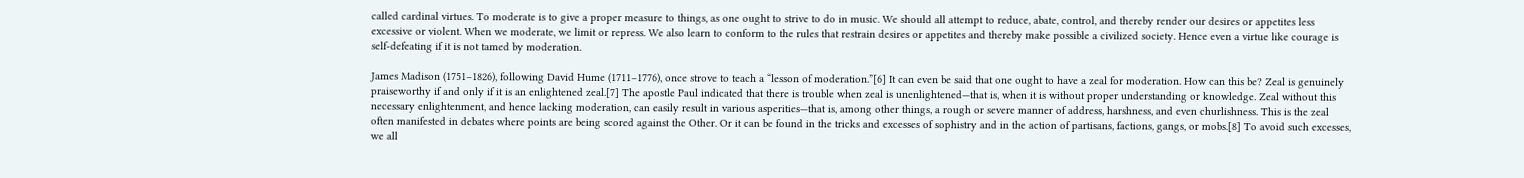called cardinal virtues. To moderate is to give a proper measure to things, as one ought to strive to do in music. We should all attempt to reduce, abate, control, and thereby render our desires or appetites less excessive or violent. When we moderate, we limit or repress. We also learn to conform to the rules that restrain desires or appetites and thereby make possible a civilized society. Hence even a virtue like courage is self-defeating if it is not tamed by moderation.

James Madison (1751–1826), following David Hume (1711–1776), once strove to teach a “lesson of moderation.”[6] It can even be said that one ought to have a zeal for moderation. How can this be? Zeal is genuinely praiseworthy if and only if it is an enlightened zeal.[7] The apostle Paul indicated that there is trouble when zeal is unenlightened—that is, when it is without proper understanding or knowledge. Zeal without this necessary enlightenment, and hence lacking moderation, can easily result in various asperities—that is, among other things, a rough or severe manner of address, harshness, and even churlishness. This is the zeal often manifested in debates where points are being scored against the Other. Or it can be found in the tricks and excesses of sophistry and in the action of partisans, factions, gangs, or mobs.[8] To avoid such excesses, we all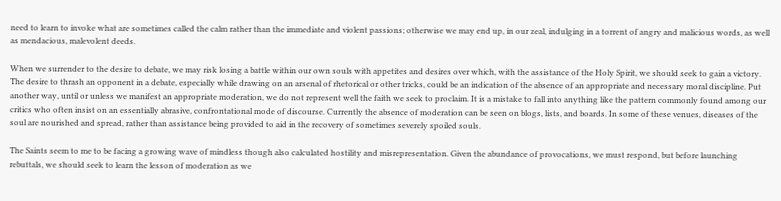need to learn to invoke what are sometimes called the calm rather than the immediate and violent passions; otherwise we may end up, in our zeal, indulging in a torrent of angry and malicious words, as well as mendacious, malevolent deeds.

When we surrender to the desire to debate, we may risk losing a battle within our own souls with appetites and desires over which, with the assistance of the Holy Spirit, we should seek to gain a victory. The desire to thrash an opponent in a debate, especially while drawing on an arsenal of rhetorical or other tricks, could be an indication of the absence of an appropriate and necessary moral discipline. Put another way, until or unless we manifest an appropriate moderation, we do not represent well the faith we seek to proclaim. It is a mistake to fall into anything like the pattern commonly found among our critics who often insist on an essentially abrasive, confrontational mode of discourse. Currently the absence of moderation can be seen on blogs, lists, and boards. In some of these venues, diseases of the soul are nourished and spread, rather than assistance being provided to aid in the recovery of sometimes severely spoiled souls.

The Saints seem to me to be facing a growing wave of mindless though also calculated hostility and misrepresentation. Given the abundance of provocations, we must respond, but before launching rebuttals, we should seek to learn the lesson of moderation as we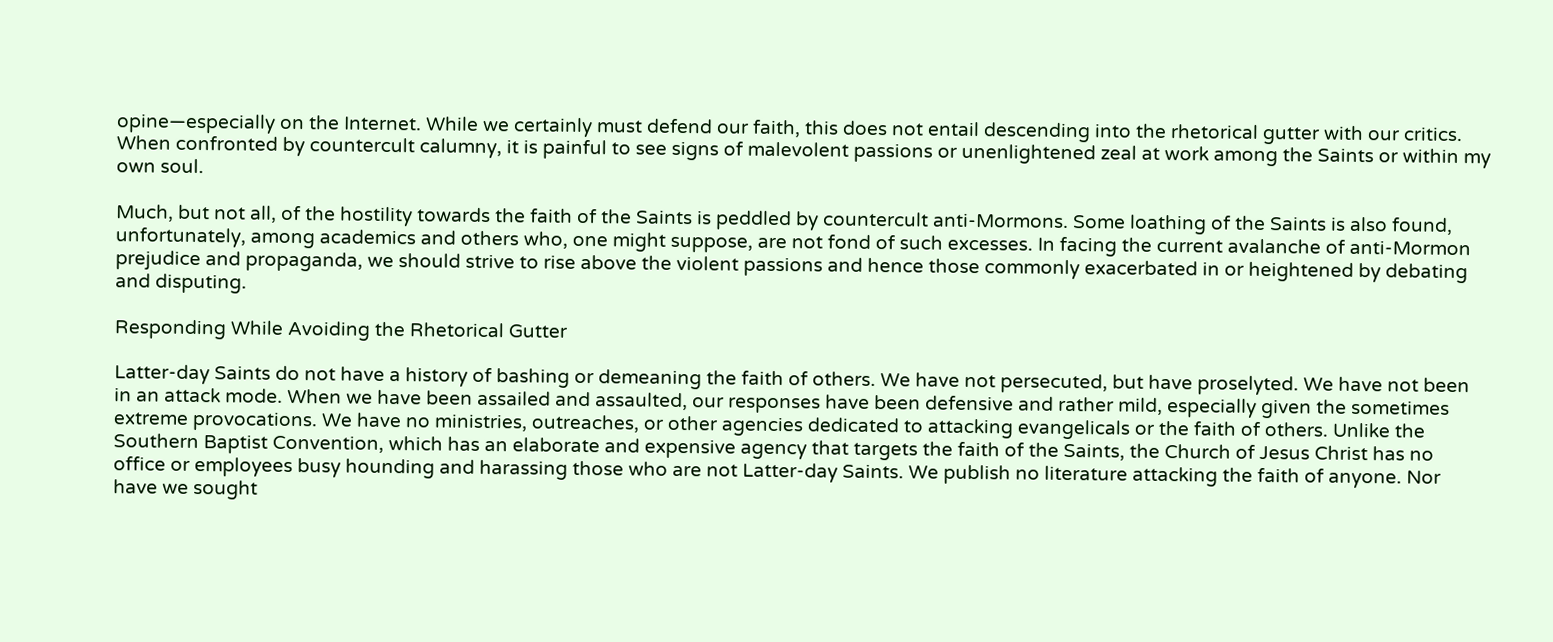opine—especially on the Internet. While we certainly must defend our faith, this does not entail descending into the rhetorical gutter with our critics. When confronted by countercult calumny, it is painful to see signs of malevolent passions or unenlightened zeal at work among the Saints or within my own soul.

Much, but not all, of the hostility towards the faith of the Saints is peddled by countercult anti-Mormons. Some loathing of the Saints is also found, unfortunately, among academics and others who, one might suppose, are not fond of such excesses. In facing the current avalanche of anti-Mormon prejudice and propaganda, we should strive to rise above the violent passions and hence those commonly exacerbated in or heightened by debating and disputing.

Responding While Avoiding the Rhetorical Gutter

Latter-day Saints do not have a history of bashing or demeaning the faith of others. We have not persecuted, but have proselyted. We have not been in an attack mode. When we have been assailed and assaulted, our responses have been defensive and rather mild, especially given the sometimes extreme provocations. We have no ministries, outreaches, or other agencies dedicated to attacking evangelicals or the faith of others. Unlike the Southern Baptist Convention, which has an elaborate and expensive agency that targets the faith of the Saints, the Church of Jesus Christ has no office or employees busy hounding and harassing those who are not Latter-day Saints. We publish no literature attacking the faith of anyone. Nor have we sought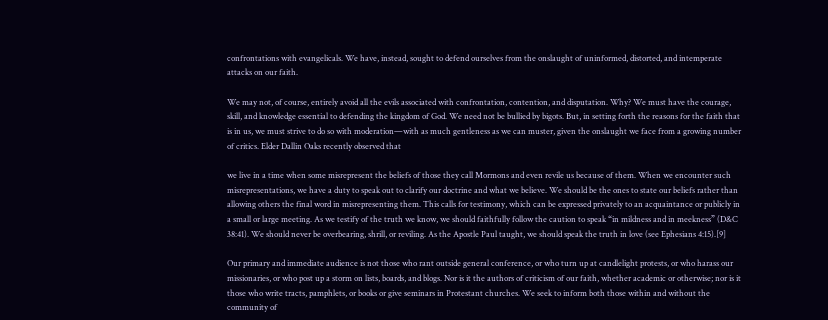confrontations with evangelicals. We have, instead, sought to defend ourselves from the onslaught of uninformed, distorted, and intemperate attacks on our faith.

We may not, of course, entirely avoid all the evils associated with confrontation, contention, and disputation. Why? We must have the courage, skill, and knowledge essential to defending the kingdom of God. We need not be bullied by bigots. But, in setting forth the reasons for the faith that is in us, we must strive to do so with moderation—with as much gentleness as we can muster, given the onslaught we face from a growing number of critics. Elder Dallin Oaks recently observed that

we live in a time when some misrepresent the beliefs of those they call Mormons and even revile us because of them. When we encounter such misrepresentations, we have a duty to speak out to clarify our doctrine and what we believe. We should be the ones to state our beliefs rather than allowing others the final word in misrepresenting them. This calls for testimony, which can be expressed privately to an acquaintance or publicly in a small or large meeting. As we testify of the truth we know, we should faithfully follow the caution to speak “in mildness and in meekness” (D&C 38:41). We should never be overbearing, shrill, or reviling. As the Apostle Paul taught, we should speak the truth in love (see Ephesians 4:15).[9]

Our primary and immediate audience is not those who rant outside general conference, or who turn up at candlelight protests, or who harass our missionaries, or who post up a storm on lists, boards, and blogs. Nor is it the authors of criticism of our faith, whether academic or otherwise; nor is it those who write tracts, pamphlets, or books or give seminars in Protestant churches. We seek to inform both those within and without the community of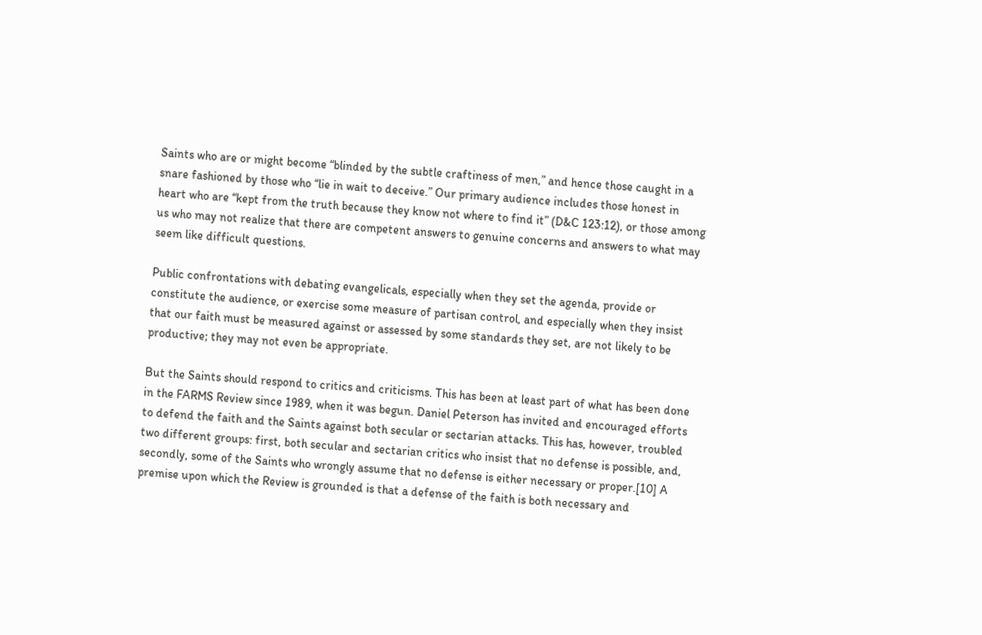Saints who are or might become “blinded by the subtle craftiness of men,” and hence those caught in a snare fashioned by those who “lie in wait to deceive.” Our primary audience includes those honest in heart who are “kept from the truth because they know not where to find it” (D&C 123:12), or those among us who may not realize that there are competent answers to genuine concerns and answers to what may seem like difficult questions.

Public confrontations with debating evangelicals, especially when they set the agenda, provide or constitute the audience, or exercise some measure of partisan control, and especially when they insist that our faith must be measured against or assessed by some standards they set, are not likely to be productive; they may not even be appropriate.

But the Saints should respond to critics and criticisms. This has been at least part of what has been done in the FARMS Review since 1989, when it was begun. Daniel Peterson has invited and encouraged efforts to defend the faith and the Saints against both secular or sectarian attacks. This has, however, troubled two different groups: first, both secular and sectarian critics who insist that no defense is possible, and, secondly, some of the Saints who wrongly assume that no defense is either necessary or proper.[10] A premise upon which the Review is grounded is that a defense of the faith is both necessary and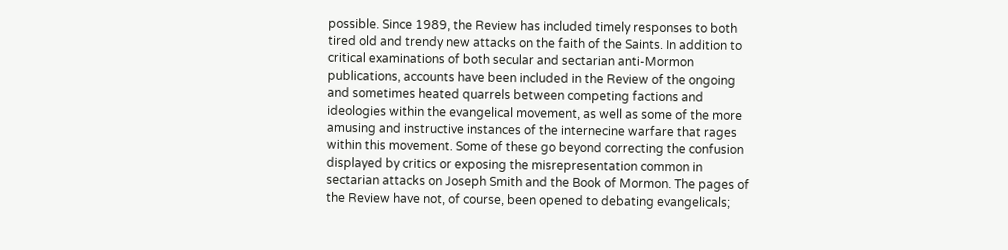possible. Since 1989, the Review has included timely responses to both tired old and trendy new attacks on the faith of the Saints. In addition to critical examinations of both secular and sectarian anti-Mormon publications, accounts have been included in the Review of the ongoing and sometimes heated quarrels between competing factions and ideologies within the evangelical movement, as well as some of the more amusing and instructive instances of the internecine warfare that rages within this movement. Some of these go beyond correcting the confusion displayed by critics or exposing the misrepresentation common in sectarian attacks on Joseph Smith and the Book of Mormon. The pages of the Review have not, of course, been opened to debating evangelicals;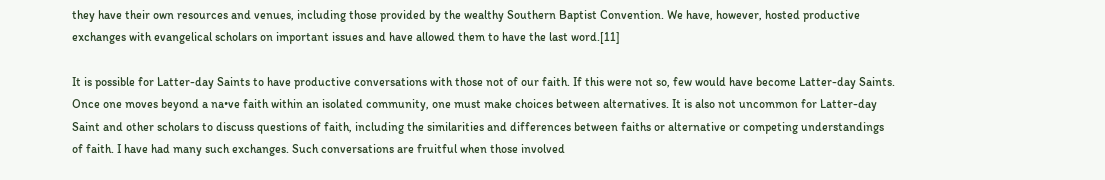they have their own resources and venues, including those provided by the wealthy Southern Baptist Convention. We have, however, hosted productive exchanges with evangelical scholars on important issues and have allowed them to have the last word.[11]

It is possible for Latter-day Saints to have productive conversations with those not of our faith. If this were not so, few would have become Latter-day Saints. Once one moves beyond a na•ve faith within an isolated community, one must make choices between alternatives. It is also not uncommon for Latter-day Saint and other scholars to discuss questions of faith, including the similarities and differences between faiths or alternative or competing understandings of faith. I have had many such exchanges. Such conversations are fruitful when those involved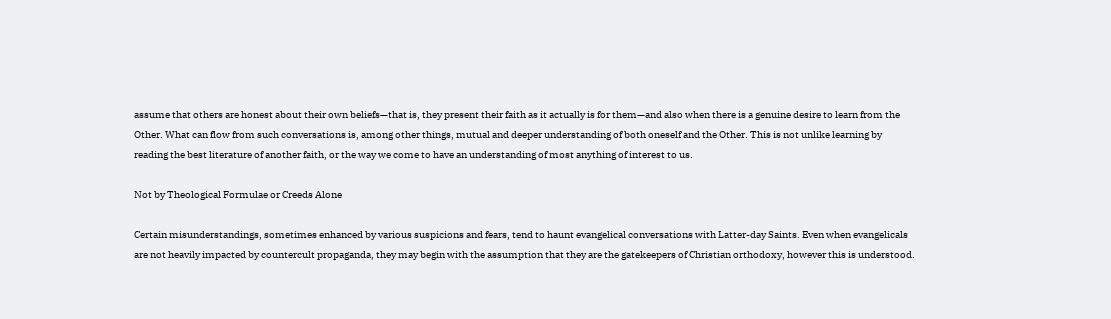assume that others are honest about their own beliefs—that is, they present their faith as it actually is for them—and also when there is a genuine desire to learn from the Other. What can flow from such conversations is, among other things, mutual and deeper understanding of both oneself and the Other. This is not unlike learning by reading the best literature of another faith, or the way we come to have an understanding of most anything of interest to us.

Not by Theological Formulae or Creeds Alone

Certain misunderstandings, sometimes enhanced by various suspicions and fears, tend to haunt evangelical conversations with Latter-day Saints. Even when evangelicals are not heavily impacted by countercult propaganda, they may begin with the assumption that they are the gatekeepers of Christian orthodoxy, however this is understood.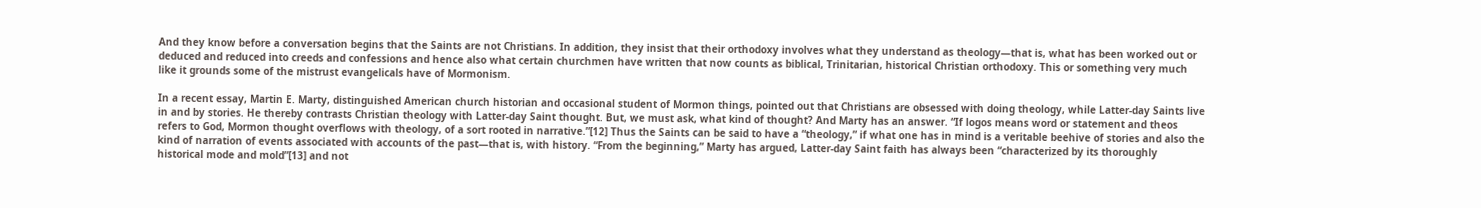And they know before a conversation begins that the Saints are not Christians. In addition, they insist that their orthodoxy involves what they understand as theology—that is, what has been worked out or deduced and reduced into creeds and confessions and hence also what certain churchmen have written that now counts as biblical, Trinitarian, historical Christian orthodoxy. This or something very much like it grounds some of the mistrust evangelicals have of Mormonism.

In a recent essay, Martin E. Marty, distinguished American church historian and occasional student of Mormon things, pointed out that Christians are obsessed with doing theology, while Latter-day Saints live in and by stories. He thereby contrasts Christian theology with Latter-day Saint thought. But, we must ask, what kind of thought? And Marty has an answer. “If logos means word or statement and theos refers to God, Mormon thought overflows with theology, of a sort rooted in narrative.”[12] Thus the Saints can be said to have a “theology,” if what one has in mind is a veritable beehive of stories and also the kind of narration of events associated with accounts of the past—that is, with history. “From the beginning,” Marty has argued, Latter-day Saint faith has always been “characterized by its thoroughly historical mode and mold”[13] and not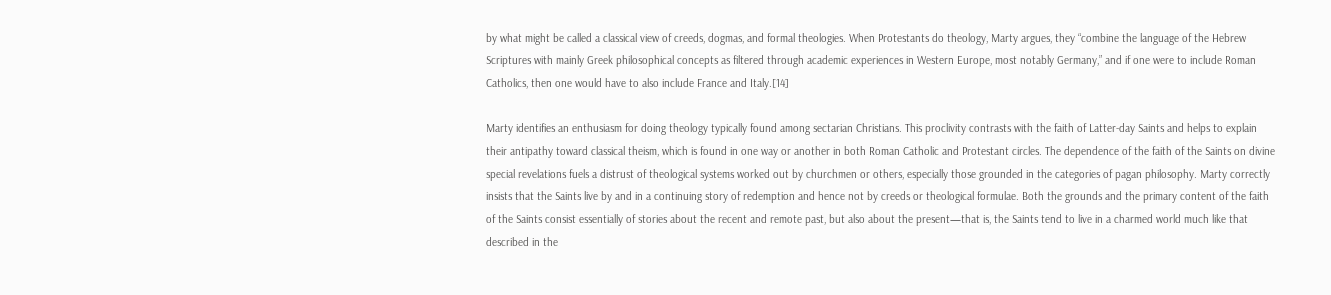by what might be called a classical view of creeds, dogmas, and formal theologies. When Protestants do theology, Marty argues, they “combine the language of the Hebrew Scriptures with mainly Greek philosophical concepts as filtered through academic experiences in Western Europe, most notably Germany,” and if one were to include Roman Catholics, then one would have to also include France and Italy.[14]

Marty identifies an enthusiasm for doing theology typically found among sectarian Christians. This proclivity contrasts with the faith of Latter-day Saints and helps to explain their antipathy toward classical theism, which is found in one way or another in both Roman Catholic and Protestant circles. The dependence of the faith of the Saints on divine special revelations fuels a distrust of theological systems worked out by churchmen or others, especially those grounded in the categories of pagan philosophy. Marty correctly insists that the Saints live by and in a continuing story of redemption and hence not by creeds or theological formulae. Both the grounds and the primary content of the faith of the Saints consist essentially of stories about the recent and remote past, but also about the present—that is, the Saints tend to live in a charmed world much like that described in the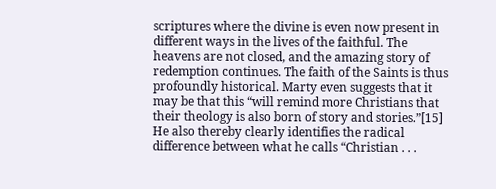scriptures where the divine is even now present in different ways in the lives of the faithful. The heavens are not closed, and the amazing story of redemption continues. The faith of the Saints is thus profoundly historical. Marty even suggests that it may be that this “will remind more Christians that their theology is also born of story and stories.”[15] He also thereby clearly identifies the radical difference between what he calls “Christian . . .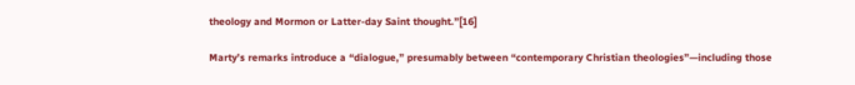theology and Mormon or Latter-day Saint thought.”[16]

Marty’s remarks introduce a “dialogue,” presumably between “contemporary Christian theologies”—including those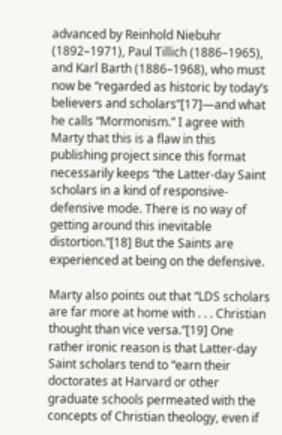advanced by Reinhold Niebuhr (1892–1971), Paul Tillich (1886–1965), and Karl Barth (1886–1968), who must now be “regarded as historic by today’s believers and scholars”[17]—and what he calls “Mormonism.” I agree with Marty that this is a flaw in this publishing project since this format necessarily keeps “the Latter-day Saint scholars in a kind of responsive-defensive mode. There is no way of getting around this inevitable distortion.”[18] But the Saints are experienced at being on the defensive.

Marty also points out that “LDS scholars are far more at home with . . . Christian thought than vice versa.”[19] One rather ironic reason is that Latter-day Saint scholars tend to “earn their doctorates at Harvard or other graduate schools permeated with the concepts of Christian theology, even if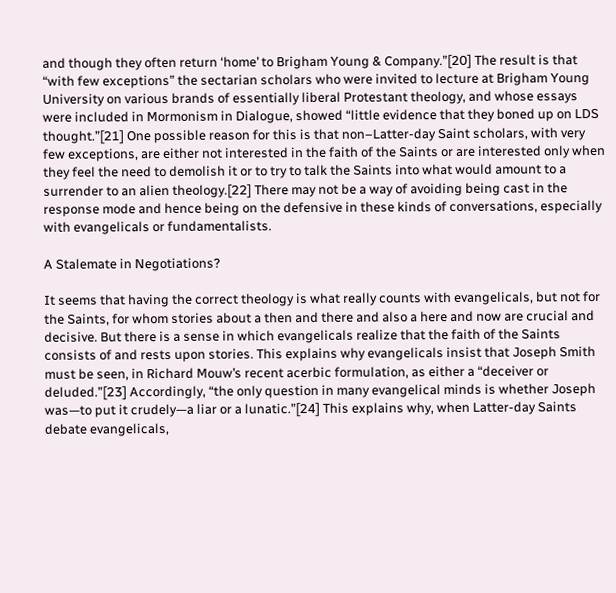and though they often return ‘home’ to Brigham Young & Company.”[20] The result is that “with few exceptions” the sectarian scholars who were invited to lecture at Brigham Young University on various brands of essentially liberal Protestant theology, and whose essays were included in Mormonism in Dialogue, showed “little evidence that they boned up on LDS thought.”[21] One possible reason for this is that non–Latter-day Saint scholars, with very few exceptions, are either not interested in the faith of the Saints or are interested only when they feel the need to demolish it or to try to talk the Saints into what would amount to a surrender to an alien theology.[22] There may not be a way of avoiding being cast in the response mode and hence being on the defensive in these kinds of conversations, especially with evangelicals or fundamentalists.

A Stalemate in Negotiations?

It seems that having the correct theology is what really counts with evangelicals, but not for the Saints, for whom stories about a then and there and also a here and now are crucial and decisive. But there is a sense in which evangelicals realize that the faith of the Saints consists of and rests upon stories. This explains why evangelicals insist that Joseph Smith must be seen, in Richard Mouw’s recent acerbic formulation, as either a “deceiver or deluded.”[23] Accordingly, “the only question in many evangelical minds is whether Joseph was—to put it crudely—a liar or a lunatic.”[24] This explains why, when Latter-day Saints debate evangelicals,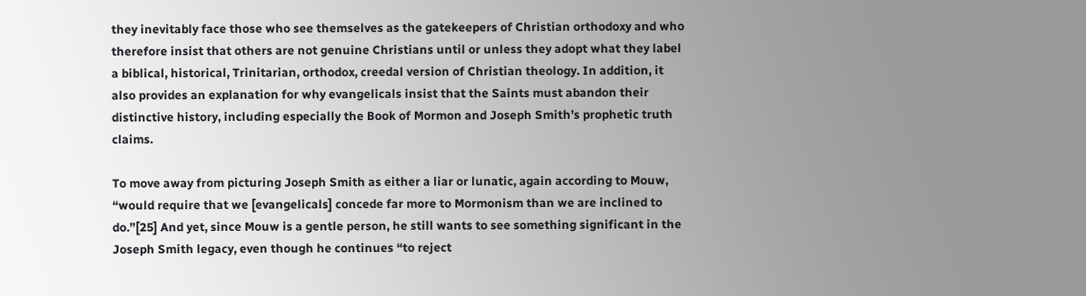they inevitably face those who see themselves as the gatekeepers of Christian orthodoxy and who therefore insist that others are not genuine Christians until or unless they adopt what they label a biblical, historical, Trinitarian, orthodox, creedal version of Christian theology. In addition, it also provides an explanation for why evangelicals insist that the Saints must abandon their distinctive history, including especially the Book of Mormon and Joseph Smith’s prophetic truth claims.

To move away from picturing Joseph Smith as either a liar or lunatic, again according to Mouw, “would require that we [evangelicals] concede far more to Mormonism than we are inclined to do.”[25] And yet, since Mouw is a gentle person, he still wants to see something significant in the Joseph Smith legacy, even though he continues “to reject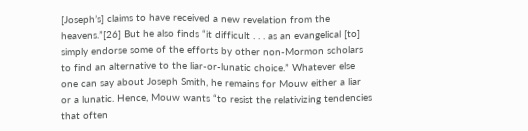[Joseph’s] claims to have received a new revelation from the heavens.”[26] But he also finds “it difficult . . . as an evangelical [to] simply endorse some of the efforts by other non-Mormon scholars to find an alternative to the liar-or-lunatic choice.” Whatever else one can say about Joseph Smith, he remains for Mouw either a liar or a lunatic. Hence, Mouw wants “to resist the relativizing tendencies that often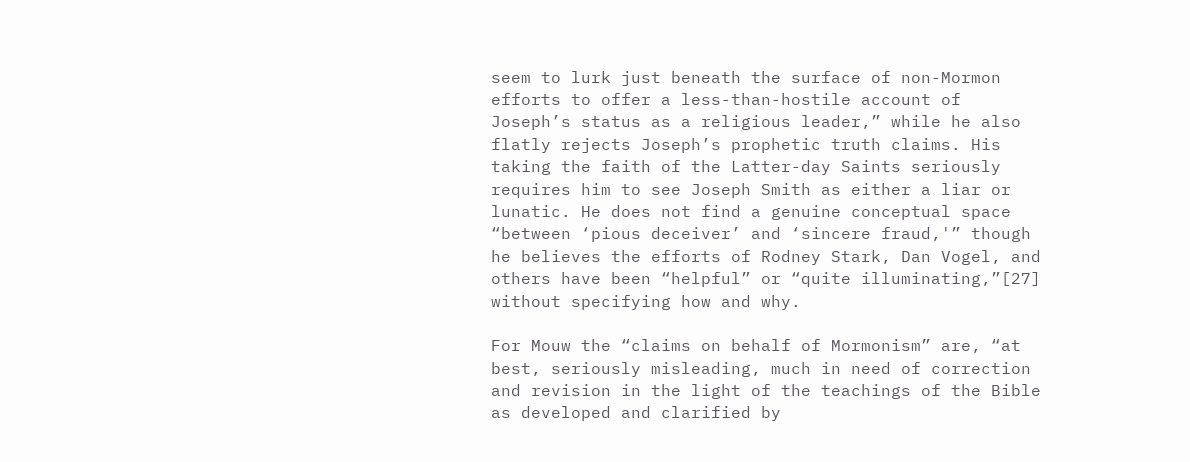seem to lurk just beneath the surface of non-Mormon efforts to offer a less-than-hostile account of Joseph’s status as a religious leader,” while he also flatly rejects Joseph’s prophetic truth claims. His taking the faith of the Latter-day Saints seriously requires him to see Joseph Smith as either a liar or lunatic. He does not find a genuine conceptual space “between ‘pious deceiver’ and ‘sincere fraud,'” though he believes the efforts of Rodney Stark, Dan Vogel, and others have been “helpful” or “quite illuminating,”[27] without specifying how and why.

For Mouw the “claims on behalf of Mormonism” are, “at best, seriously misleading, much in need of correction and revision in the light of the teachings of the Bible as developed and clarified by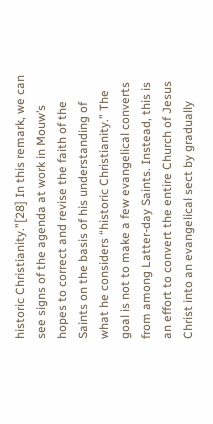historic Christianity.”[28] In this remark, we can see signs of the agenda at work in Mouw’s hopes to correct and revise the faith of the Saints on the basis of his understanding of what he considers “historic Christianity.” The goal is not to make a few evangelical converts from among Latter-day Saints. Instead, this is an effort to convert the entire Church of Jesus Christ into an evangelical sect by gradually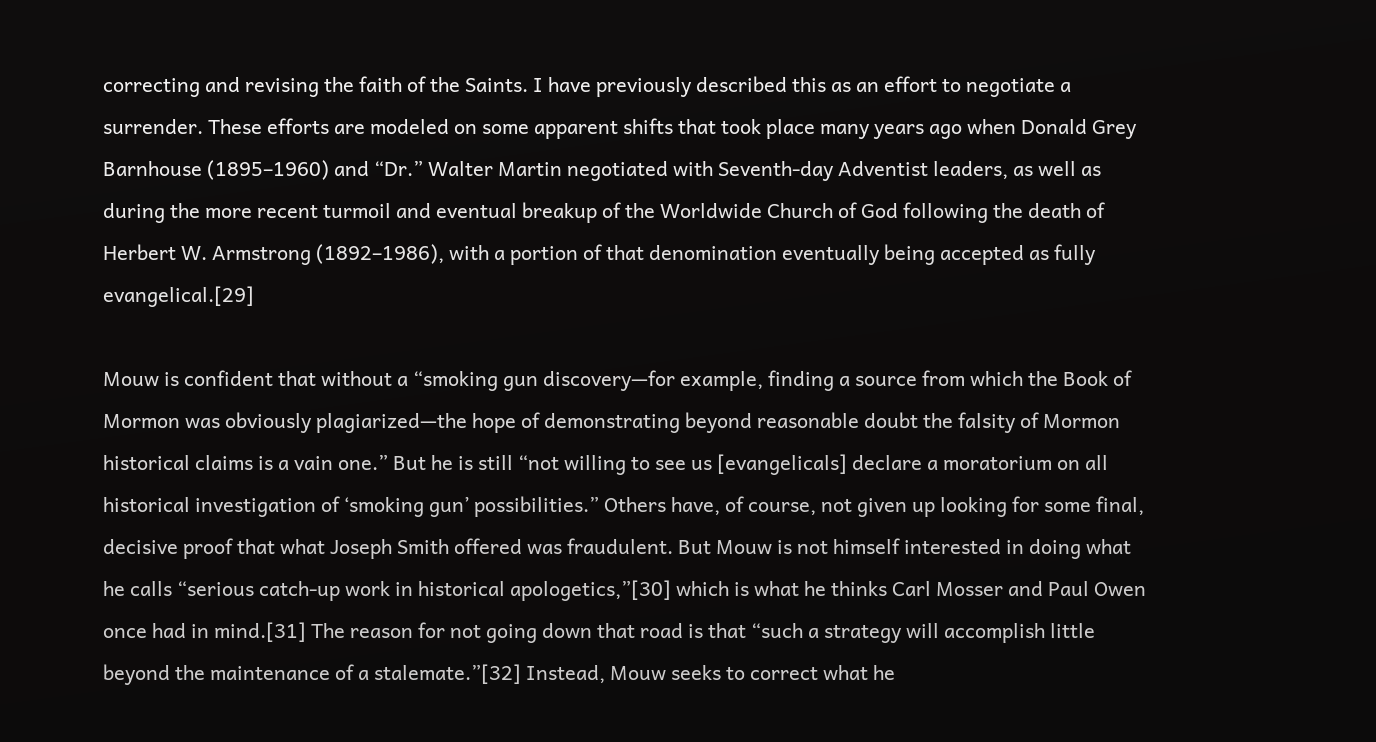correcting and revising the faith of the Saints. I have previously described this as an effort to negotiate a surrender. These efforts are modeled on some apparent shifts that took place many years ago when Donald Grey Barnhouse (1895–1960) and “Dr.” Walter Martin negotiated with Seventh-day Adventist leaders, as well as during the more recent turmoil and eventual breakup of the Worldwide Church of God following the death of Herbert W. Armstrong (1892–1986), with a portion of that denomination eventually being accepted as fully evangelical.[29]

Mouw is confident that without a “smoking gun discovery—for example, finding a source from which the Book of Mormon was obviously plagiarized—the hope of demonstrating beyond reasonable doubt the falsity of Mormon historical claims is a vain one.” But he is still “not willing to see us [evangelicals] declare a moratorium on all historical investigation of ‘smoking gun’ possibilities.” Others have, of course, not given up looking for some final, decisive proof that what Joseph Smith offered was fraudulent. But Mouw is not himself interested in doing what he calls “serious catch-up work in historical apologetics,”[30] which is what he thinks Carl Mosser and Paul Owen once had in mind.[31] The reason for not going down that road is that “such a strategy will accomplish little beyond the maintenance of a stalemate.”[32] Instead, Mouw seeks to correct what he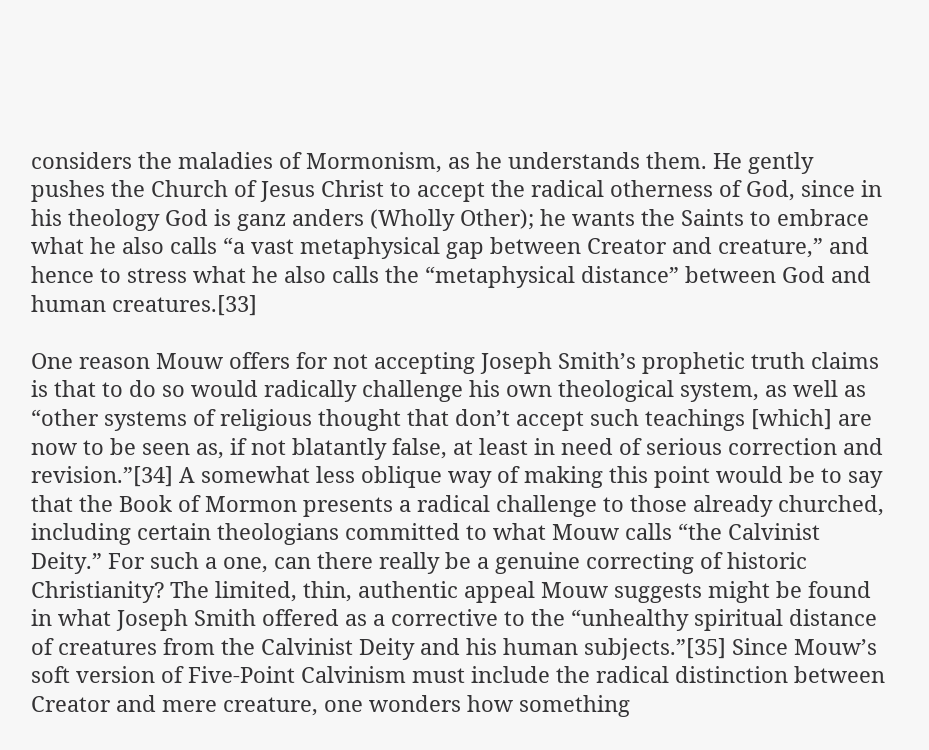considers the maladies of Mormonism, as he understands them. He gently pushes the Church of Jesus Christ to accept the radical otherness of God, since in his theology God is ganz anders (Wholly Other); he wants the Saints to embrace what he also calls “a vast metaphysical gap between Creator and creature,” and hence to stress what he also calls the “metaphysical distance” between God and human creatures.[33]

One reason Mouw offers for not accepting Joseph Smith’s prophetic truth claims is that to do so would radically challenge his own theological system, as well as “other systems of religious thought that don’t accept such teachings [which] are now to be seen as, if not blatantly false, at least in need of serious correction and revision.”[34] A somewhat less oblique way of making this point would be to say that the Book of Mormon presents a radical challenge to those already churched, including certain theologians committed to what Mouw calls “the Calvinist Deity.” For such a one, can there really be a genuine correcting of historic Christianity? The limited, thin, authentic appeal Mouw suggests might be found in what Joseph Smith offered as a corrective to the “unhealthy spiritual distance of creatures from the Calvinist Deity and his human subjects.”[35] Since Mouw’s soft version of Five-Point Calvinism must include the radical distinction between Creator and mere creature, one wonders how something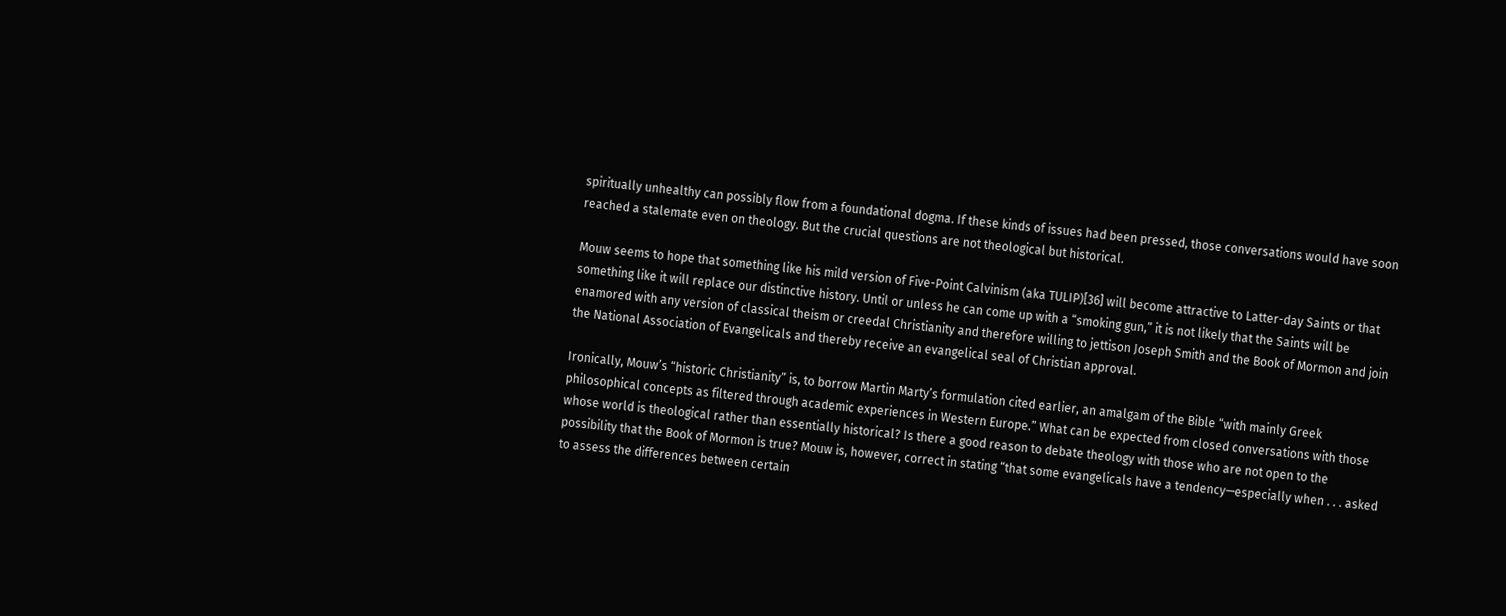spiritually unhealthy can possibly flow from a foundational dogma. If these kinds of issues had been pressed, those conversations would have soon reached a stalemate even on theology. But the crucial questions are not theological but historical.

Mouw seems to hope that something like his mild version of Five-Point Calvinism (aka TULIP)[36] will become attractive to Latter-day Saints or that something like it will replace our distinctive history. Until or unless he can come up with a “smoking gun,” it is not likely that the Saints will be enamored with any version of classical theism or creedal Christianity and therefore willing to jettison Joseph Smith and the Book of Mormon and join the National Association of Evangelicals and thereby receive an evangelical seal of Christian approval.

Ironically, Mouw’s “historic Christianity” is, to borrow Martin Marty’s formulation cited earlier, an amalgam of the Bible “with mainly Greek philosophical concepts as filtered through academic experiences in Western Europe.” What can be expected from closed conversations with those whose world is theological rather than essentially historical? Is there a good reason to debate theology with those who are not open to the possibility that the Book of Mormon is true? Mouw is, however, correct in stating “that some evangelicals have a tendency—especially when . . . asked to assess the differences between certain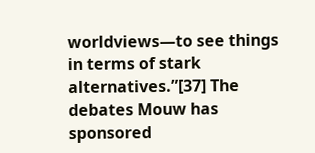worldviews—to see things in terms of stark alternatives.”[37] The debates Mouw has sponsored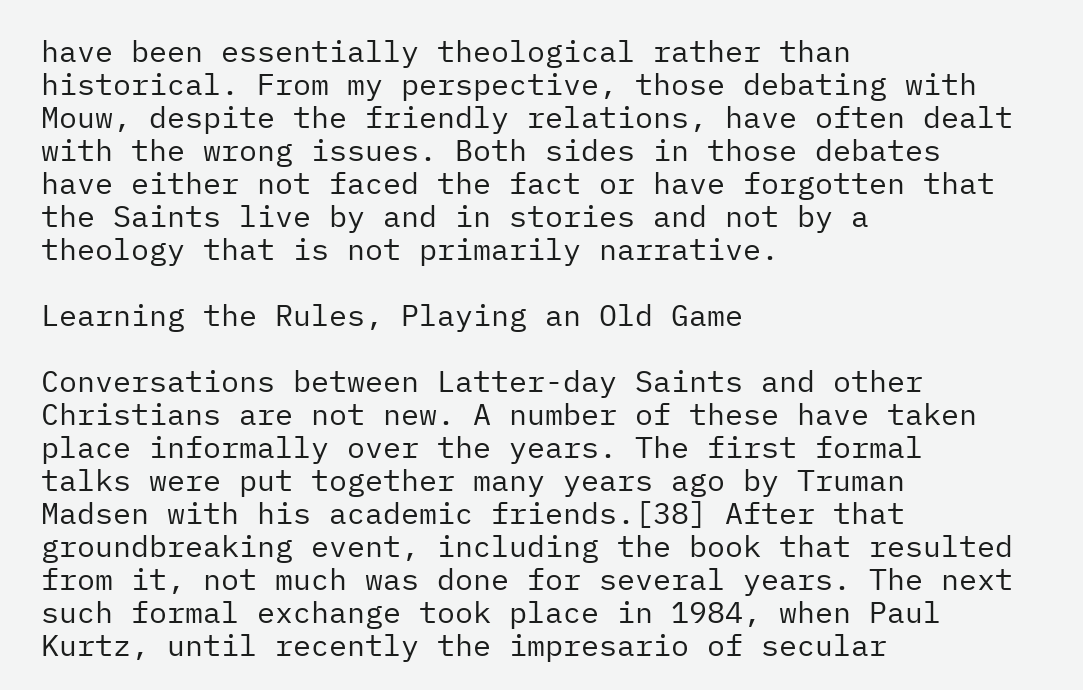have been essentially theological rather than historical. From my perspective, those debating with Mouw, despite the friendly relations, have often dealt with the wrong issues. Both sides in those debates have either not faced the fact or have forgotten that the Saints live by and in stories and not by a theology that is not primarily narrative.

Learning the Rules, Playing an Old Game

Conversations between Latter-day Saints and other Christians are not new. A number of these have taken place informally over the years. The first formal talks were put together many years ago by Truman Madsen with his academic friends.[38] After that groundbreaking event, including the book that resulted from it, not much was done for several years. The next such formal exchange took place in 1984, when Paul Kurtz, until recently the impresario of secular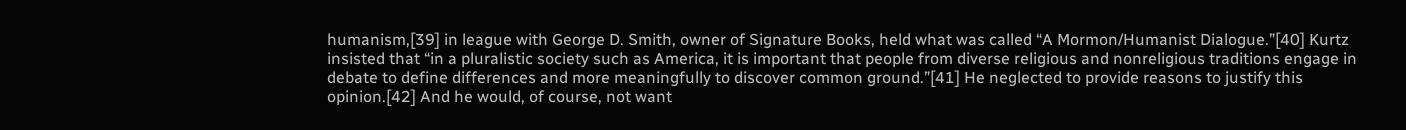humanism,[39] in league with George D. Smith, owner of Signature Books, held what was called “A Mormon/Humanist Dialogue.”[40] Kurtz insisted that “in a pluralistic society such as America, it is important that people from diverse religious and nonreligious traditions engage in debate to define differences and more meaningfully to discover common ground.”[41] He neglected to provide reasons to justify this opinion.[42] And he would, of course, not want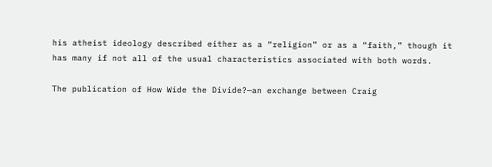his atheist ideology described either as a “religion” or as a “faith,” though it has many if not all of the usual characteristics associated with both words.

The publication of How Wide the Divide?—an exchange between Craig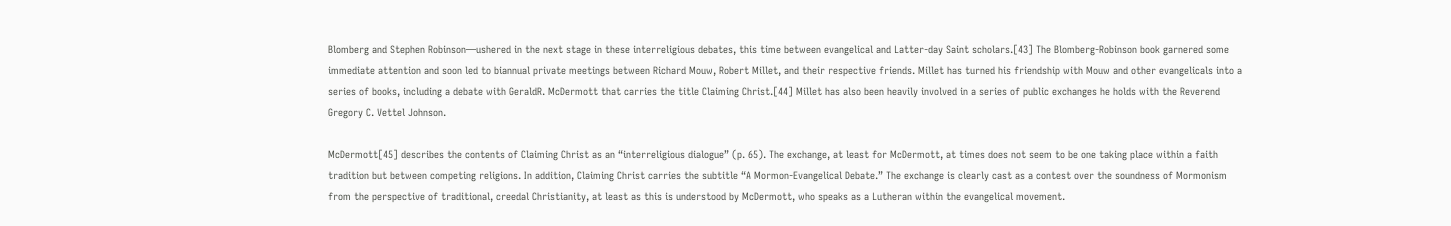Blomberg and Stephen Robinson—ushered in the next stage in these interreligious debates, this time between evangelical and Latter-day Saint scholars.[43] The Blomberg-Robinson book garnered some immediate attention and soon led to biannual private meetings between Richard Mouw, Robert Millet, and their respective friends. Millet has turned his friendship with Mouw and other evangelicals into a series of books, including a debate with GeraldR. McDermott that carries the title Claiming Christ.[44] Millet has also been heavily involved in a series of public exchanges he holds with the Reverend Gregory C. Vettel Johnson.

McDermott[45] describes the contents of Claiming Christ as an “interreligious dialogue” (p. 65). The exchange, at least for McDermott, at times does not seem to be one taking place within a faith tradition but between competing religions. In addition, Claiming Christ carries the subtitle “A Mormon-Evangelical Debate.” The exchange is clearly cast as a contest over the soundness of Mormonism from the perspective of traditional, creedal Christianity, at least as this is understood by McDermott, who speaks as a Lutheran within the evangelical movement.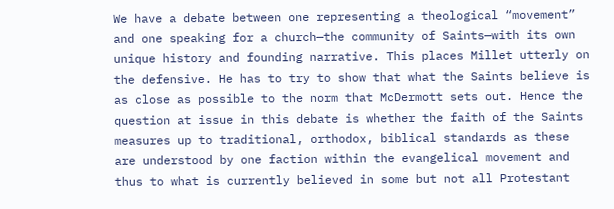We have a debate between one representing a theological “movement” and one speaking for a church—the community of Saints—with its own unique history and founding narrative. This places Millet utterly on the defensive. He has to try to show that what the Saints believe is as close as possible to the norm that McDermott sets out. Hence the question at issue in this debate is whether the faith of the Saints measures up to traditional, orthodox, biblical standards as these are understood by one faction within the evangelical movement and thus to what is currently believed in some but not all Protestant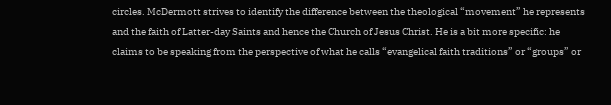circles. McDermott strives to identify the difference between the theological “movement” he represents and the faith of Latter-day Saints and hence the Church of Jesus Christ. He is a bit more specific: he claims to be speaking from the perspective of what he calls “evangelical faith traditions” or “groups” or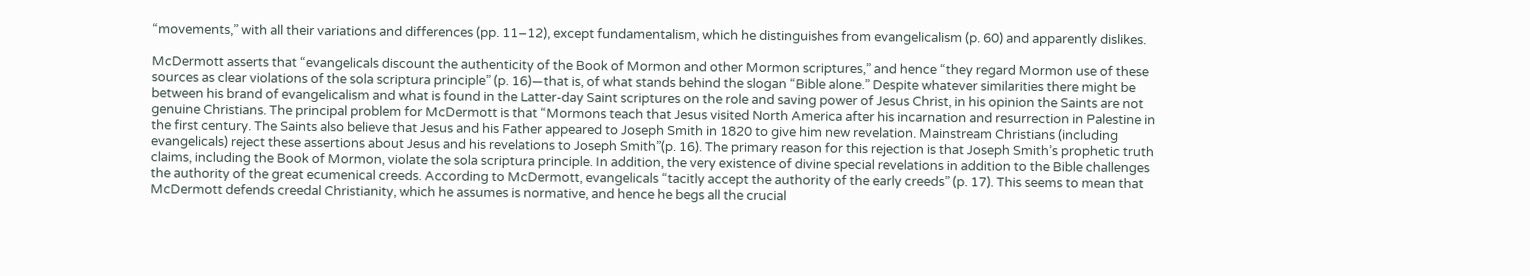“movements,” with all their variations and differences (pp. 11–12), except fundamentalism, which he distinguishes from evangelicalism (p. 60) and apparently dislikes.

McDermott asserts that “evangelicals discount the authenticity of the Book of Mormon and other Mormon scriptures,” and hence “they regard Mormon use of these sources as clear violations of the sola scriptura principle” (p. 16)—that is, of what stands behind the slogan “Bible alone.” Despite whatever similarities there might be between his brand of evangelicalism and what is found in the Latter-day Saint scriptures on the role and saving power of Jesus Christ, in his opinion the Saints are not genuine Christians. The principal problem for McDermott is that “Mormons teach that Jesus visited North America after his incarnation and resurrection in Palestine in the first century. The Saints also believe that Jesus and his Father appeared to Joseph Smith in 1820 to give him new revelation. Mainstream Christians (including evangelicals) reject these assertions about Jesus and his revelations to Joseph Smith”(p. 16). The primary reason for this rejection is that Joseph Smith’s prophetic truth claims, including the Book of Mormon, violate the sola scriptura principle. In addition, the very existence of divine special revelations in addition to the Bible challenges the authority of the great ecumenical creeds. According to McDermott, evangelicals “tacitly accept the authority of the early creeds” (p. 17). This seems to mean that McDermott defends creedal Christianity, which he assumes is normative, and hence he begs all the crucial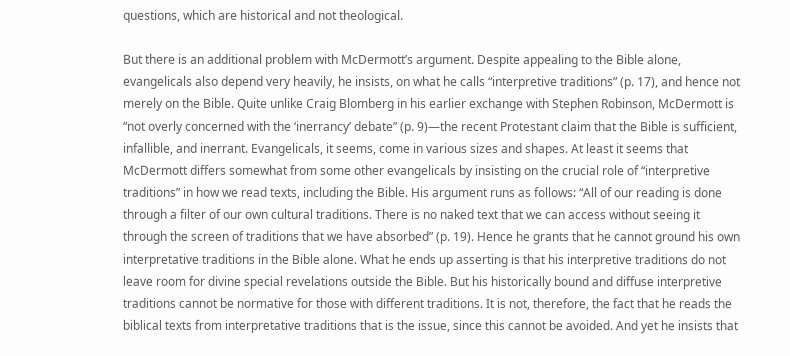questions, which are historical and not theological.

But there is an additional problem with McDermott’s argument. Despite appealing to the Bible alone, evangelicals also depend very heavily, he insists, on what he calls “interpretive traditions” (p. 17), and hence not merely on the Bible. Quite unlike Craig Blomberg in his earlier exchange with Stephen Robinson, McDermott is “not overly concerned with the ‘inerrancy’ debate” (p. 9)—the recent Protestant claim that the Bible is sufficient, infallible, and inerrant. Evangelicals, it seems, come in various sizes and shapes. At least it seems that McDermott differs somewhat from some other evangelicals by insisting on the crucial role of “interpretive traditions” in how we read texts, including the Bible. His argument runs as follows: “All of our reading is done through a filter of our own cultural traditions. There is no naked text that we can access without seeing it through the screen of traditions that we have absorbed” (p. 19). Hence he grants that he cannot ground his own interpretative traditions in the Bible alone. What he ends up asserting is that his interpretive traditions do not leave room for divine special revelations outside the Bible. But his historically bound and diffuse interpretive traditions cannot be normative for those with different traditions. It is not, therefore, the fact that he reads the biblical texts from interpretative traditions that is the issue, since this cannot be avoided. And yet he insists that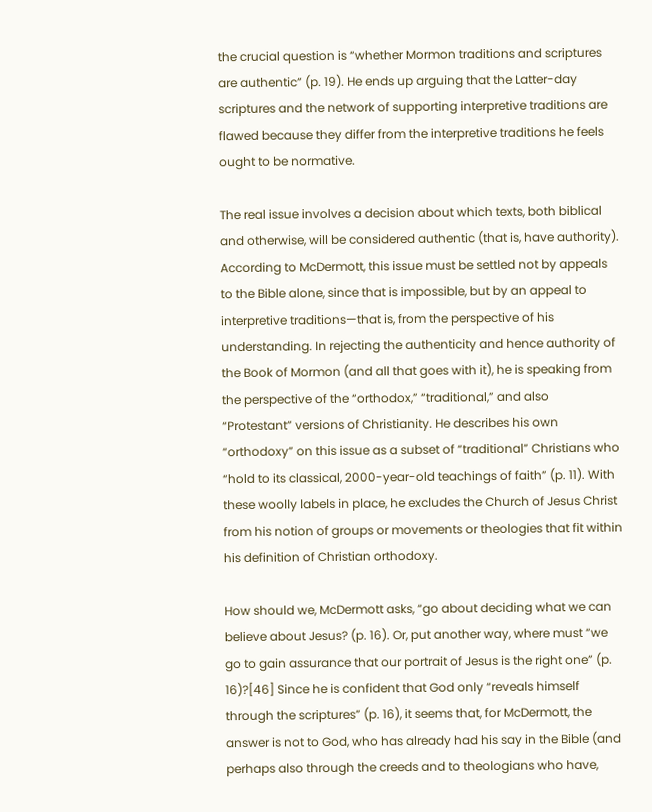the crucial question is “whether Mormon traditions and scriptures are authentic” (p. 19). He ends up arguing that the Latter-day scriptures and the network of supporting interpretive traditions are flawed because they differ from the interpretive traditions he feels ought to be normative.

The real issue involves a decision about which texts, both biblical and otherwise, will be considered authentic (that is, have authority). According to McDermott, this issue must be settled not by appeals to the Bible alone, since that is impossible, but by an appeal to interpretive traditions—that is, from the perspective of his understanding. In rejecting the authenticity and hence authority of the Book of Mormon (and all that goes with it), he is speaking from the perspective of the “orthodox,” “traditional,” and also “Protestant” versions of Christianity. He describes his own “orthodoxy” on this issue as a subset of “traditional” Christians who “hold to its classical, 2000-year-old teachings of faith” (p. 11). With these woolly labels in place, he excludes the Church of Jesus Christ from his notion of groups or movements or theologies that fit within his definition of Christian orthodoxy.

How should we, McDermott asks, “go about deciding what we can believe about Jesus? (p. 16). Or, put another way, where must “we go to gain assurance that our portrait of Jesus is the right one” (p. 16)?[46] Since he is confident that God only “reveals himself through the scriptures” (p. 16), it seems that, for McDermott, the answer is not to God, who has already had his say in the Bible (and perhaps also through the creeds and to theologians who have,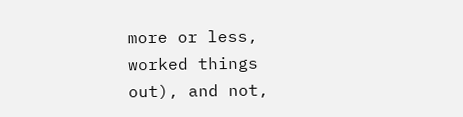more or less, worked things out), and not,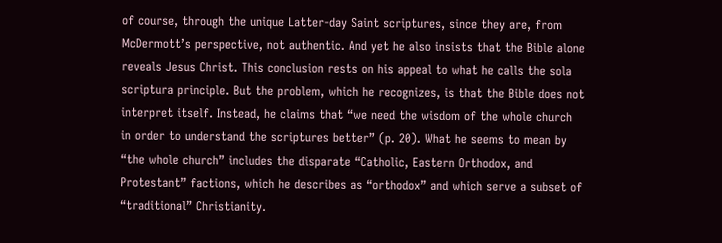of course, through the unique Latter-day Saint scriptures, since they are, from McDermott’s perspective, not authentic. And yet he also insists that the Bible alone reveals Jesus Christ. This conclusion rests on his appeal to what he calls the sola scriptura principle. But the problem, which he recognizes, is that the Bible does not interpret itself. Instead, he claims that “we need the wisdom of the whole church in order to understand the scriptures better” (p. 20). What he seems to mean by “the whole church” includes the disparate “Catholic, Eastern Orthodox, and Protestant” factions, which he describes as “orthodox” and which serve a subset of “traditional” Christianity.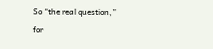So “the real question,” for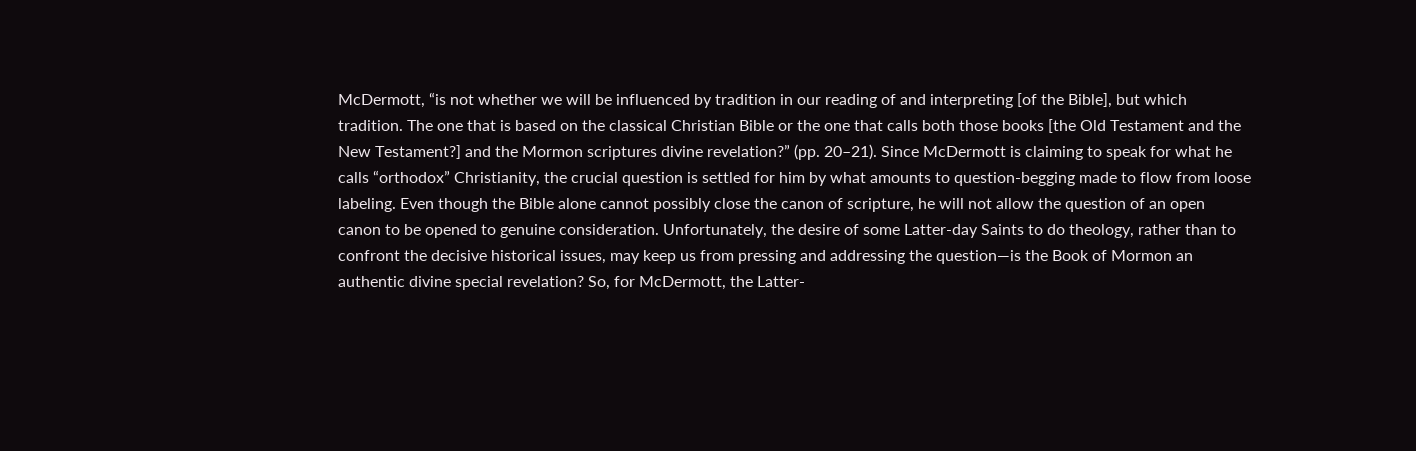McDermott, “is not whether we will be influenced by tradition in our reading of and interpreting [of the Bible], but which tradition. The one that is based on the classical Christian Bible or the one that calls both those books [the Old Testament and the New Testament?] and the Mormon scriptures divine revelation?” (pp. 20–21). Since McDermott is claiming to speak for what he calls “orthodox” Christianity, the crucial question is settled for him by what amounts to question-begging made to flow from loose labeling. Even though the Bible alone cannot possibly close the canon of scripture, he will not allow the question of an open canon to be opened to genuine consideration. Unfortunately, the desire of some Latter-day Saints to do theology, rather than to confront the decisive historical issues, may keep us from pressing and addressing the question—is the Book of Mormon an authentic divine special revelation? So, for McDermott, the Latter-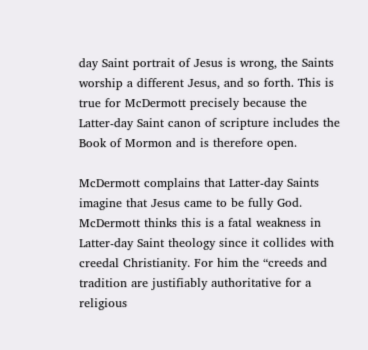day Saint portrait of Jesus is wrong, the Saints worship a different Jesus, and so forth. This is true for McDermott precisely because the Latter-day Saint canon of scripture includes the Book of Mormon and is therefore open.

McDermott complains that Latter-day Saints imagine that Jesus came to be fully God. McDermott thinks this is a fatal weakness in Latter-day Saint theology since it collides with creedal Christianity. For him the “creeds and tradition are justifiably authoritative for a religious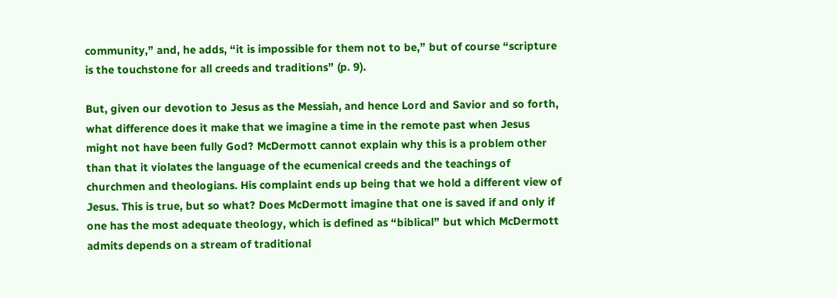community,” and, he adds, “it is impossible for them not to be,” but of course “scripture is the touchstone for all creeds and traditions” (p. 9).

But, given our devotion to Jesus as the Messiah, and hence Lord and Savior and so forth, what difference does it make that we imagine a time in the remote past when Jesus might not have been fully God? McDermott cannot explain why this is a problem other than that it violates the language of the ecumenical creeds and the teachings of churchmen and theologians. His complaint ends up being that we hold a different view of Jesus. This is true, but so what? Does McDermott imagine that one is saved if and only if one has the most adequate theology, which is defined as “biblical” but which McDermott admits depends on a stream of traditional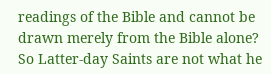readings of the Bible and cannot be drawn merely from the Bible alone? So Latter-day Saints are not what he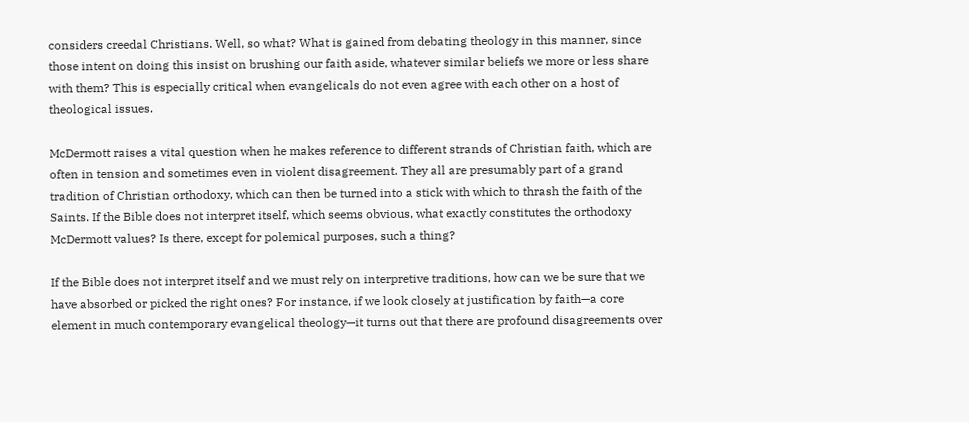considers creedal Christians. Well, so what? What is gained from debating theology in this manner, since those intent on doing this insist on brushing our faith aside, whatever similar beliefs we more or less share with them? This is especially critical when evangelicals do not even agree with each other on a host of theological issues.

McDermott raises a vital question when he makes reference to different strands of Christian faith, which are often in tension and sometimes even in violent disagreement. They all are presumably part of a grand tradition of Christian orthodoxy, which can then be turned into a stick with which to thrash the faith of the Saints. If the Bible does not interpret itself, which seems obvious, what exactly constitutes the orthodoxy McDermott values? Is there, except for polemical purposes, such a thing?

If the Bible does not interpret itself and we must rely on interpretive traditions, how can we be sure that we have absorbed or picked the right ones? For instance, if we look closely at justification by faith—a core element in much contemporary evangelical theology—it turns out that there are profound disagreements over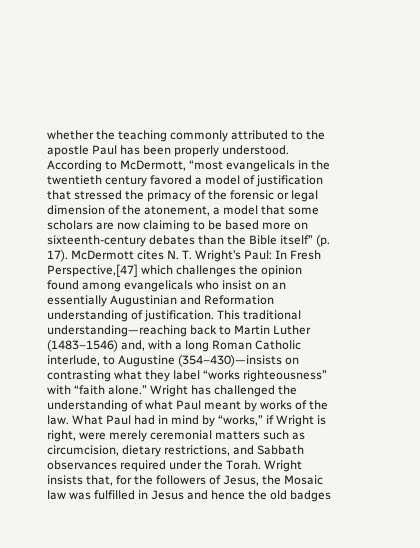whether the teaching commonly attributed to the apostle Paul has been properly understood. According to McDermott, “most evangelicals in the twentieth century favored a model of justification that stressed the primacy of the forensic or legal dimension of the atonement, a model that some scholars are now claiming to be based more on sixteenth-century debates than the Bible itself” (p. 17). McDermott cites N. T. Wright’s Paul: In Fresh Perspective,[47] which challenges the opinion found among evangelicals who insist on an essentially Augustinian and Reformation understanding of justification. This traditional understanding—reaching back to Martin Luther (1483–1546) and, with a long Roman Catholic interlude, to Augustine (354–430)—insists on contrasting what they label “works righteousness” with “faith alone.” Wright has challenged the understanding of what Paul meant by works of the law. What Paul had in mind by “works,” if Wright is right, were merely ceremonial matters such as circumcision, dietary restrictions, and Sabbath observances required under the Torah. Wright insists that, for the followers of Jesus, the Mosaic law was fulfilled in Jesus and hence the old badges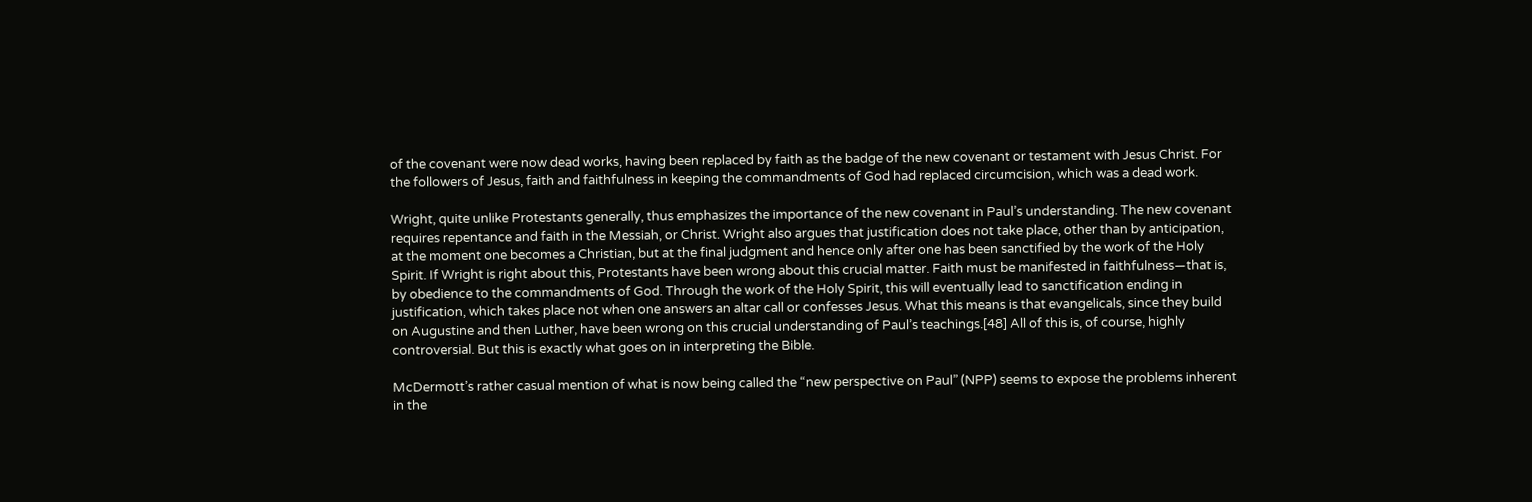of the covenant were now dead works, having been replaced by faith as the badge of the new covenant or testament with Jesus Christ. For the followers of Jesus, faith and faithfulness in keeping the commandments of God had replaced circumcision, which was a dead work.

Wright, quite unlike Protestants generally, thus emphasizes the importance of the new covenant in Paul’s understanding. The new covenant requires repentance and faith in the Messiah, or Christ. Wright also argues that justification does not take place, other than by anticipation, at the moment one becomes a Christian, but at the final judgment and hence only after one has been sanctified by the work of the Holy Spirit. If Wright is right about this, Protestants have been wrong about this crucial matter. Faith must be manifested in faithfulness—that is, by obedience to the commandments of God. Through the work of the Holy Spirit, this will eventually lead to sanctification ending in justification, which takes place not when one answers an altar call or confesses Jesus. What this means is that evangelicals, since they build on Augustine and then Luther, have been wrong on this crucial understanding of Paul’s teachings.[48] All of this is, of course, highly controversial. But this is exactly what goes on in interpreting the Bible.

McDermott’s rather casual mention of what is now being called the “new perspective on Paul” (NPP) seems to expose the problems inherent in the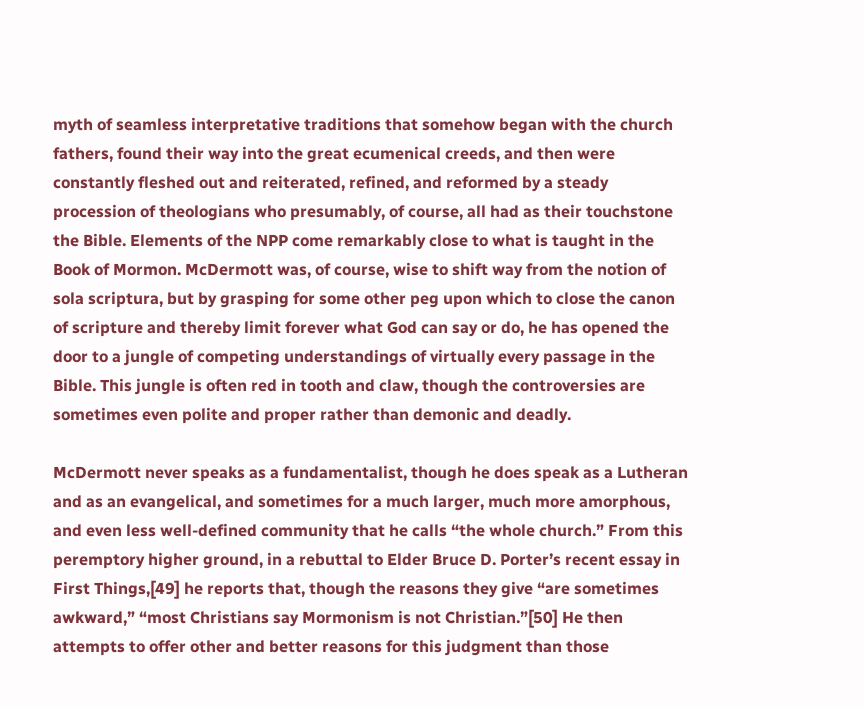myth of seamless interpretative traditions that somehow began with the church fathers, found their way into the great ecumenical creeds, and then were constantly fleshed out and reiterated, refined, and reformed by a steady procession of theologians who presumably, of course, all had as their touchstone the Bible. Elements of the NPP come remarkably close to what is taught in the Book of Mormon. McDermott was, of course, wise to shift way from the notion of sola scriptura, but by grasping for some other peg upon which to close the canon of scripture and thereby limit forever what God can say or do, he has opened the door to a jungle of competing understandings of virtually every passage in the Bible. This jungle is often red in tooth and claw, though the controversies are sometimes even polite and proper rather than demonic and deadly.

McDermott never speaks as a fundamentalist, though he does speak as a Lutheran and as an evangelical, and sometimes for a much larger, much more amorphous, and even less well-defined community that he calls “the whole church.” From this peremptory higher ground, in a rebuttal to Elder Bruce D. Porter’s recent essay in First Things,[49] he reports that, though the reasons they give “are sometimes awkward,” “most Christians say Mormonism is not Christian.”[50] He then attempts to offer other and better reasons for this judgment than those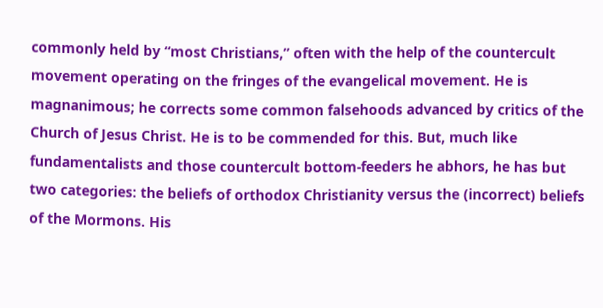commonly held by “most Christians,” often with the help of the countercult movement operating on the fringes of the evangelical movement. He is magnanimous; he corrects some common falsehoods advanced by critics of the Church of Jesus Christ. He is to be commended for this. But, much like fundamentalists and those countercult bottom-feeders he abhors, he has but two categories: the beliefs of orthodox Christianity versus the (incorrect) beliefs of the Mormons. His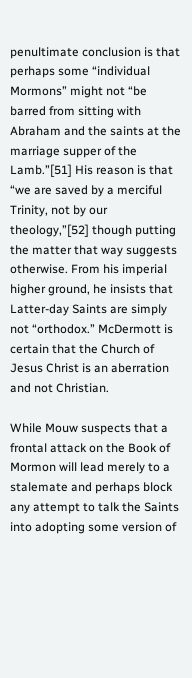penultimate conclusion is that perhaps some “individual Mormons” might not “be barred from sitting with Abraham and the saints at the marriage supper of the Lamb.”[51] His reason is that “we are saved by a merciful Trinity, not by our theology,”[52] though putting the matter that way suggests otherwise. From his imperial higher ground, he insists that Latter-day Saints are simply not “orthodox.” McDermott is certain that the Church of Jesus Christ is an aberration and not Christian.

While Mouw suspects that a frontal attack on the Book of Mormon will lead merely to a stalemate and perhaps block any attempt to talk the Saints into adopting some version of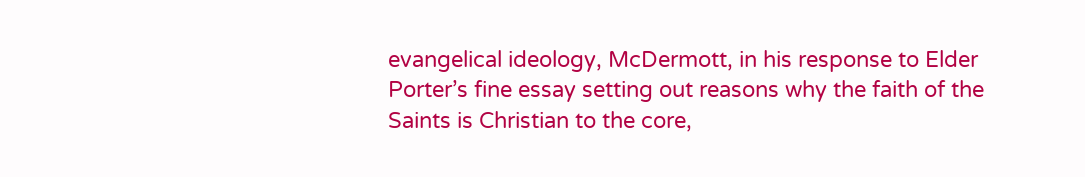evangelical ideology, McDermott, in his response to Elder Porter’s fine essay setting out reasons why the faith of the Saints is Christian to the core,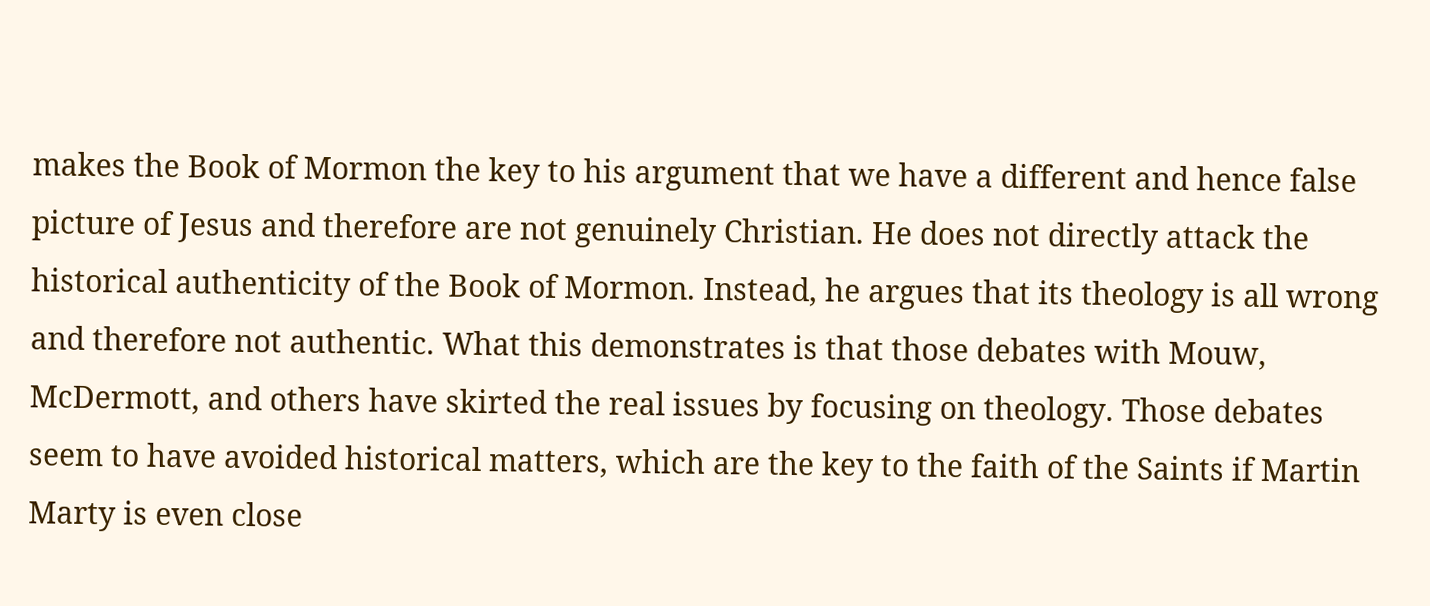makes the Book of Mormon the key to his argument that we have a different and hence false picture of Jesus and therefore are not genuinely Christian. He does not directly attack the historical authenticity of the Book of Mormon. Instead, he argues that its theology is all wrong and therefore not authentic. What this demonstrates is that those debates with Mouw, McDermott, and others have skirted the real issues by focusing on theology. Those debates seem to have avoided historical matters, which are the key to the faith of the Saints if Martin Marty is even close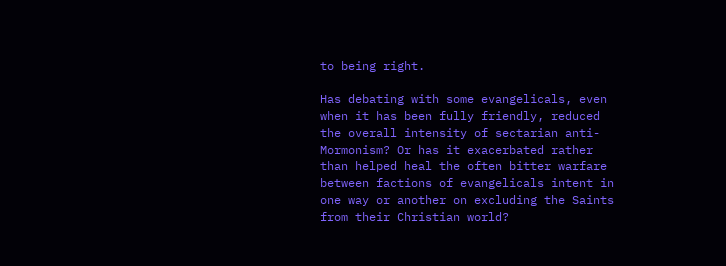to being right.

Has debating with some evangelicals, even when it has been fully friendly, reduced the overall intensity of sectarian anti-Mormonism? Or has it exacerbated rather than helped heal the often bitter warfare between factions of evangelicals intent in one way or another on excluding the Saints from their Christian world?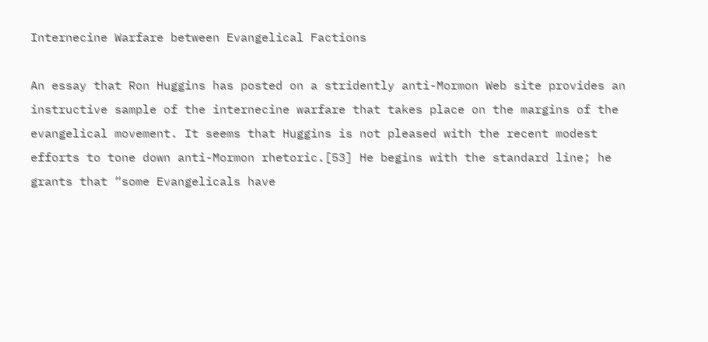Internecine Warfare between Evangelical Factions

An essay that Ron Huggins has posted on a stridently anti-Mormon Web site provides an instructive sample of the internecine warfare that takes place on the margins of the evangelical movement. It seems that Huggins is not pleased with the recent modest efforts to tone down anti-Mormon rhetoric.[53] He begins with the standard line; he grants that “some Evangelicals have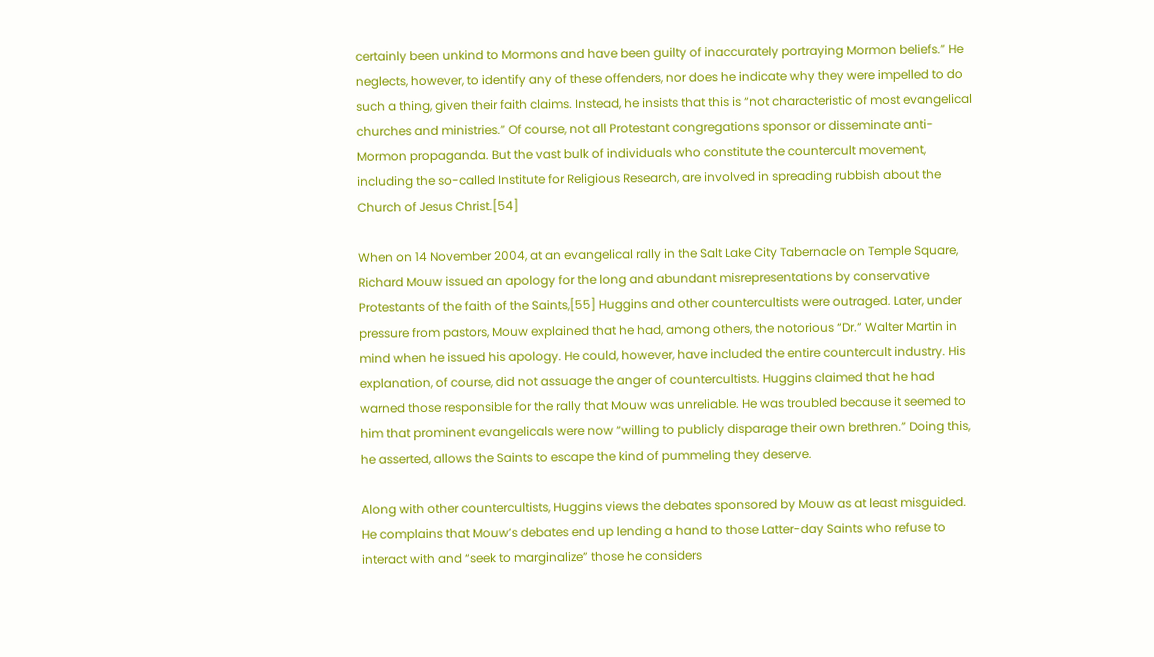certainly been unkind to Mormons and have been guilty of inaccurately portraying Mormon beliefs.” He neglects, however, to identify any of these offenders, nor does he indicate why they were impelled to do such a thing, given their faith claims. Instead, he insists that this is “not characteristic of most evangelical churches and ministries.” Of course, not all Protestant congregations sponsor or disseminate anti-Mormon propaganda. But the vast bulk of individuals who constitute the countercult movement, including the so-called Institute for Religious Research, are involved in spreading rubbish about the Church of Jesus Christ.[54]

When on 14 November 2004, at an evangelical rally in the Salt Lake City Tabernacle on Temple Square, Richard Mouw issued an apology for the long and abundant misrepresentations by conservative Protestants of the faith of the Saints,[55] Huggins and other countercultists were outraged. Later, under pressure from pastors, Mouw explained that he had, among others, the notorious “Dr.” Walter Martin in mind when he issued his apology. He could, however, have included the entire countercult industry. His explanation, of course, did not assuage the anger of countercultists. Huggins claimed that he had warned those responsible for the rally that Mouw was unreliable. He was troubled because it seemed to him that prominent evangelicals were now “willing to publicly disparage their own brethren.” Doing this, he asserted, allows the Saints to escape the kind of pummeling they deserve.

Along with other countercultists, Huggins views the debates sponsored by Mouw as at least misguided. He complains that Mouw’s debates end up lending a hand to those Latter-day Saints who refuse to interact with and “seek to marginalize” those he considers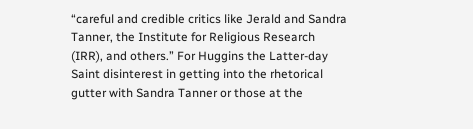“careful and credible critics like Jerald and Sandra Tanner, the Institute for Religious Research (IRR), and others.” For Huggins the Latter-day Saint disinterest in getting into the rhetorical gutter with Sandra Tanner or those at the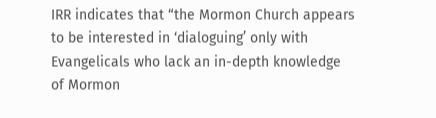IRR indicates that “the Mormon Church appears to be interested in ‘dialoguing’ only with Evangelicals who lack an in-depth knowledge of Mormon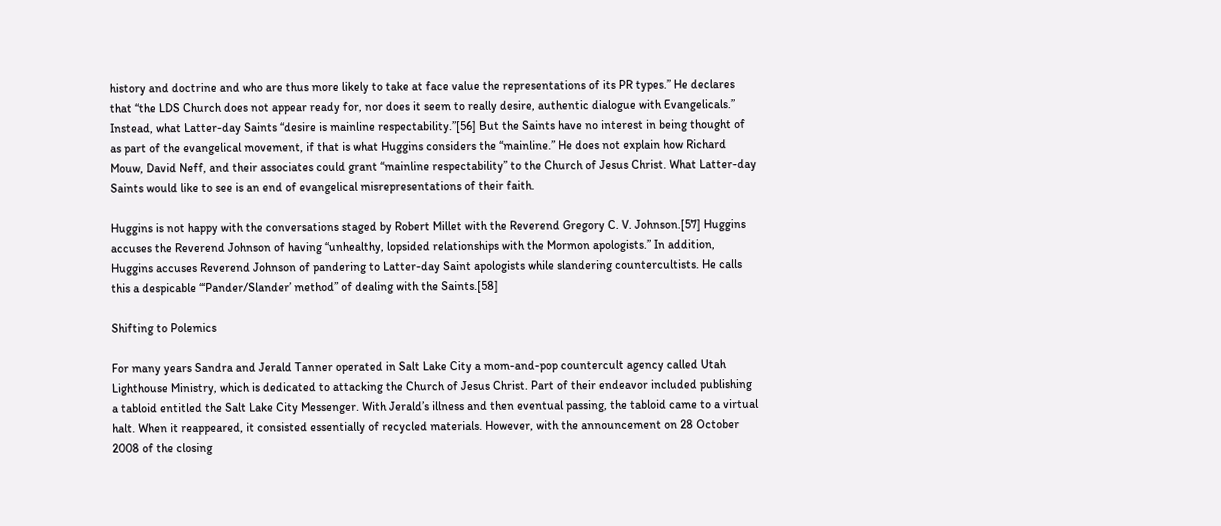history and doctrine and who are thus more likely to take at face value the representations of its PR types.” He declares that “the LDS Church does not appear ready for, nor does it seem to really desire, authentic dialogue with Evangelicals.” Instead, what Latter-day Saints “desire is mainline respectability.”[56] But the Saints have no interest in being thought of as part of the evangelical movement, if that is what Huggins considers the “mainline.” He does not explain how Richard Mouw, David Neff, and their associates could grant “mainline respectability” to the Church of Jesus Christ. What Latter-day Saints would like to see is an end of evangelical misrepresentations of their faith.

Huggins is not happy with the conversations staged by Robert Millet with the Reverend Gregory C. V. Johnson.[57] Huggins accuses the Reverend Johnson of having “unhealthy, lopsided relationships with the Mormon apologists.” In addition, Huggins accuses Reverend Johnson of pandering to Latter-day Saint apologists while slandering countercultists. He calls this a despicable “‘Pander/Slander’ method” of dealing with the Saints.[58]

Shifting to Polemics

For many years Sandra and Jerald Tanner operated in Salt Lake City a mom-and-pop countercult agency called Utah Lighthouse Ministry, which is dedicated to attacking the Church of Jesus Christ. Part of their endeavor included publishing a tabloid entitled the Salt Lake City Messenger. With Jerald’s illness and then eventual passing, the tabloid came to a virtual halt. When it reappeared, it consisted essentially of recycled materials. However, with the announcement on 28 October 2008 of the closing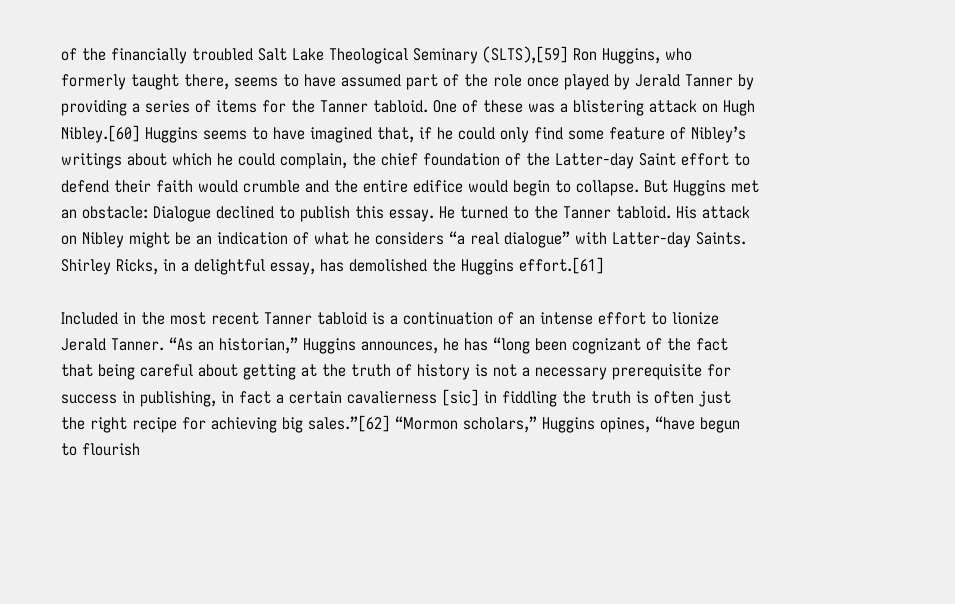of the financially troubled Salt Lake Theological Seminary (SLTS),[59] Ron Huggins, who formerly taught there, seems to have assumed part of the role once played by Jerald Tanner by providing a series of items for the Tanner tabloid. One of these was a blistering attack on Hugh Nibley.[60] Huggins seems to have imagined that, if he could only find some feature of Nibley’s writings about which he could complain, the chief foundation of the Latter-day Saint effort to defend their faith would crumble and the entire edifice would begin to collapse. But Huggins met an obstacle: Dialogue declined to publish this essay. He turned to the Tanner tabloid. His attack on Nibley might be an indication of what he considers “a real dialogue” with Latter-day Saints. Shirley Ricks, in a delightful essay, has demolished the Huggins effort.[61]

Included in the most recent Tanner tabloid is a continuation of an intense effort to lionize Jerald Tanner. “As an historian,” Huggins announces, he has “long been cognizant of the fact that being careful about getting at the truth of history is not a necessary prerequisite for success in publishing, in fact a certain cavalierness [sic] in fiddling the truth is often just the right recipe for achieving big sales.”[62] “Mormon scholars,” Huggins opines, “have begun to flourish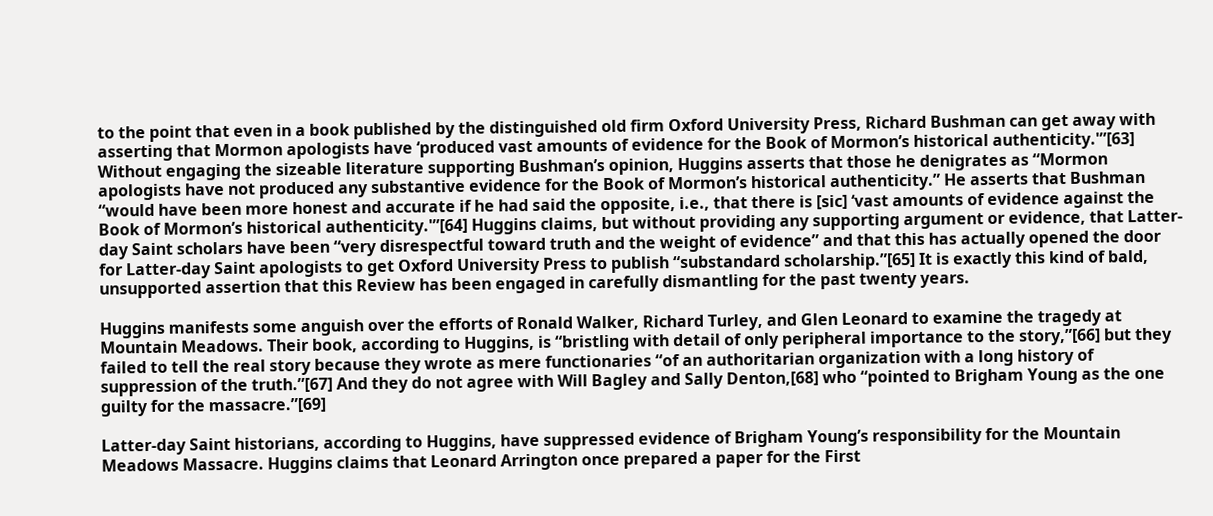to the point that even in a book published by the distinguished old firm Oxford University Press, Richard Bushman can get away with asserting that Mormon apologists have ‘produced vast amounts of evidence for the Book of Mormon’s historical authenticity.'”[63] Without engaging the sizeable literature supporting Bushman’s opinion, Huggins asserts that those he denigrates as “Mormon apologists have not produced any substantive evidence for the Book of Mormon’s historical authenticity.” He asserts that Bushman “would have been more honest and accurate if he had said the opposite, i.e., that there is [sic] ‘vast amounts of evidence against the Book of Mormon’s historical authenticity.'”[64] Huggins claims, but without providing any supporting argument or evidence, that Latter-day Saint scholars have been “very disrespectful toward truth and the weight of evidence” and that this has actually opened the door for Latter-day Saint apologists to get Oxford University Press to publish “substandard scholarship.”[65] It is exactly this kind of bald, unsupported assertion that this Review has been engaged in carefully dismantling for the past twenty years.

Huggins manifests some anguish over the efforts of Ronald Walker, Richard Turley, and Glen Leonard to examine the tragedy at Mountain Meadows. Their book, according to Huggins, is “bristling with detail of only peripheral importance to the story,”[66] but they failed to tell the real story because they wrote as mere functionaries “of an authoritarian organization with a long history of suppression of the truth.”[67] And they do not agree with Will Bagley and Sally Denton,[68] who “pointed to Brigham Young as the one guilty for the massacre.”[69]

Latter-day Saint historians, according to Huggins, have suppressed evidence of Brigham Young’s responsibility for the Mountain Meadows Massacre. Huggins claims that Leonard Arrington once prepared a paper for the First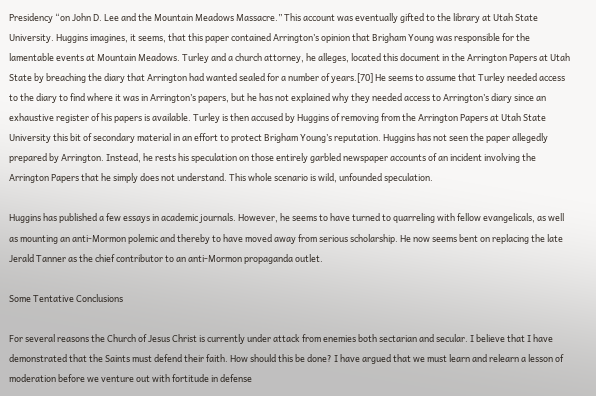Presidency “on John D. Lee and the Mountain Meadows Massacre.” This account was eventually gifted to the library at Utah State University. Huggins imagines, it seems, that this paper contained Arrington’s opinion that Brigham Young was responsible for the lamentable events at Mountain Meadows. Turley and a church attorney, he alleges, located this document in the Arrington Papers at Utah State by breaching the diary that Arrington had wanted sealed for a number of years.[70] He seems to assume that Turley needed access to the diary to find where it was in Arrington’s papers, but he has not explained why they needed access to Arrington’s diary since an exhaustive register of his papers is available. Turley is then accused by Huggins of removing from the Arrington Papers at Utah State University this bit of secondary material in an effort to protect Brigham Young’s reputation. Huggins has not seen the paper allegedly prepared by Arrington. Instead, he rests his speculation on those entirely garbled newspaper accounts of an incident involving the Arrington Papers that he simply does not understand. This whole scenario is wild, unfounded speculation.

Huggins has published a few essays in academic journals. However, he seems to have turned to quarreling with fellow evangelicals, as well as mounting an anti-Mormon polemic and thereby to have moved away from serious scholarship. He now seems bent on replacing the late Jerald Tanner as the chief contributor to an anti-Mormon propaganda outlet.

Some Tentative Conclusions

For several reasons the Church of Jesus Christ is currently under attack from enemies both sectarian and secular. I believe that I have demonstrated that the Saints must defend their faith. How should this be done? I have argued that we must learn and relearn a lesson of moderation before we venture out with fortitude in defense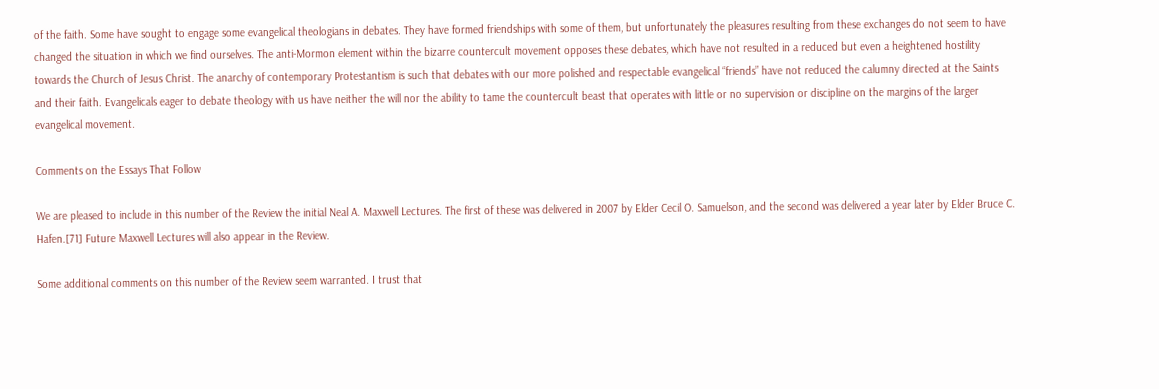of the faith. Some have sought to engage some evangelical theologians in debates. They have formed friendships with some of them, but unfortunately the pleasures resulting from these exchanges do not seem to have changed the situation in which we find ourselves. The anti-Mormon element within the bizarre countercult movement opposes these debates, which have not resulted in a reduced but even a heightened hostility towards the Church of Jesus Christ. The anarchy of contemporary Protestantism is such that debates with our more polished and respectable evangelical “friends” have not reduced the calumny directed at the Saints and their faith. Evangelicals eager to debate theology with us have neither the will nor the ability to tame the countercult beast that operates with little or no supervision or discipline on the margins of the larger evangelical movement.

Comments on the Essays That Follow

We are pleased to include in this number of the Review the initial Neal A. Maxwell Lectures. The first of these was delivered in 2007 by Elder Cecil O. Samuelson, and the second was delivered a year later by Elder Bruce C. Hafen.[71] Future Maxwell Lectures will also appear in the Review.

Some additional comments on this number of the Review seem warranted. I trust that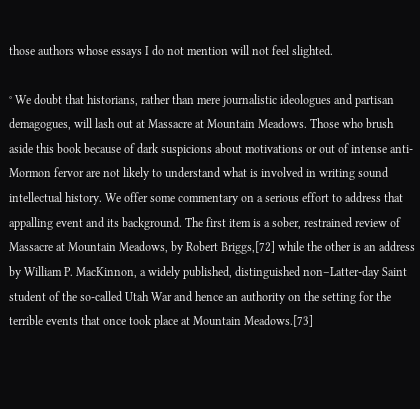those authors whose essays I do not mention will not feel slighted.

° We doubt that historians, rather than mere journalistic ideologues and partisan demagogues, will lash out at Massacre at Mountain Meadows. Those who brush aside this book because of dark suspicions about motivations or out of intense anti-Mormon fervor are not likely to understand what is involved in writing sound intellectual history. We offer some commentary on a serious effort to address that appalling event and its background. The first item is a sober, restrained review of Massacre at Mountain Meadows, by Robert Briggs,[72] while the other is an address by William P. MacKinnon, a widely published, distinguished non–Latter-day Saint student of the so-called Utah War and hence an authority on the setting for the terrible events that once took place at Mountain Meadows.[73]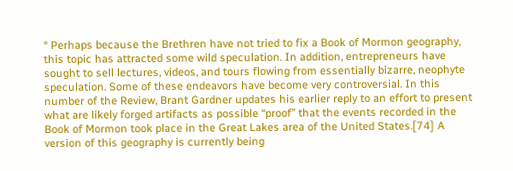° Perhaps because the Brethren have not tried to fix a Book of Mormon geography, this topic has attracted some wild speculation. In addition, entrepreneurs have sought to sell lectures, videos, and tours flowing from essentially bizarre, neophyte speculation. Some of these endeavors have become very controversial. In this number of the Review, Brant Gardner updates his earlier reply to an effort to present what are likely forged artifacts as possible “proof” that the events recorded in the Book of Mormon took place in the Great Lakes area of the United States.[74] A version of this geography is currently being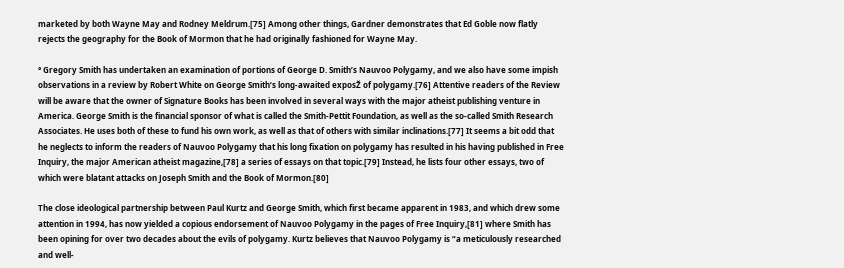marketed by both Wayne May and Rodney Meldrum.[75] Among other things, Gardner demonstrates that Ed Goble now flatly rejects the geography for the Book of Mormon that he had originally fashioned for Wayne May.

° Gregory Smith has undertaken an examination of portions of George D. Smith’s Nauvoo Polygamy, and we also have some impish observations in a review by Robert White on George Smith’s long-awaited exposŽ of polygamy.[76] Attentive readers of the Review will be aware that the owner of Signature Books has been involved in several ways with the major atheist publishing venture in America. George Smith is the financial sponsor of what is called the Smith-Pettit Foundation, as well as the so-called Smith Research Associates. He uses both of these to fund his own work, as well as that of others with similar inclinations.[77] It seems a bit odd that he neglects to inform the readers of Nauvoo Polygamy that his long fixation on polygamy has resulted in his having published in Free Inquiry, the major American atheist magazine,[78] a series of essays on that topic.[79] Instead, he lists four other essays, two of which were blatant attacks on Joseph Smith and the Book of Mormon.[80]

The close ideological partnership between Paul Kurtz and George Smith, which first became apparent in 1983, and which drew some attention in 1994, has now yielded a copious endorsement of Nauvoo Polygamy in the pages of Free Inquiry,[81] where Smith has been opining for over two decades about the evils of polygamy. Kurtz believes that Nauvoo Polygamy is “a meticulously researched and well-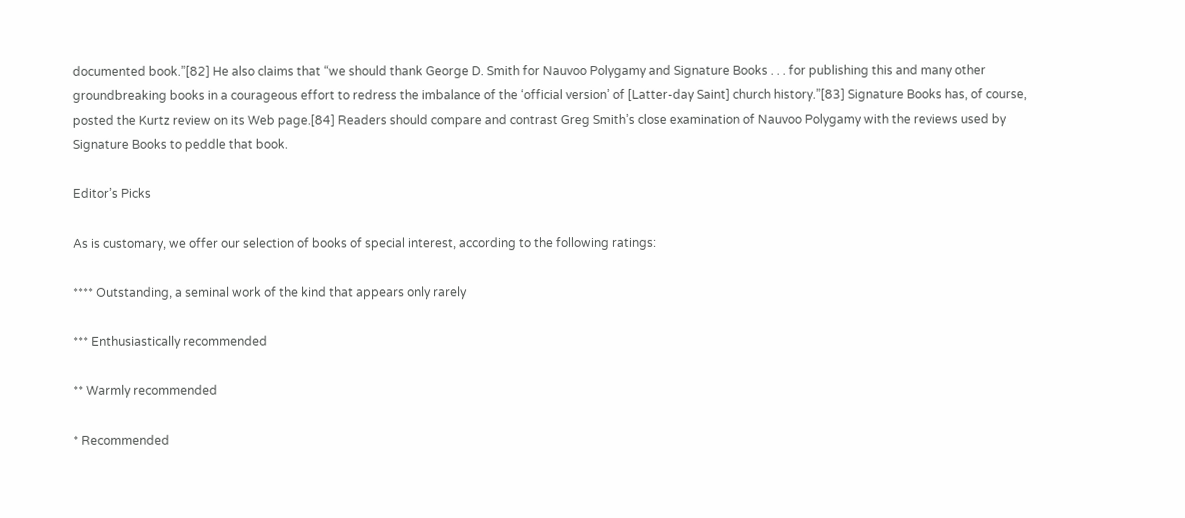documented book.”[82] He also claims that “we should thank George D. Smith for Nauvoo Polygamy and Signature Books . . . for publishing this and many other groundbreaking books in a courageous effort to redress the imbalance of the ‘official version’ of [Latter-day Saint] church history.”[83] Signature Books has, of course, posted the Kurtz review on its Web page.[84] Readers should compare and contrast Greg Smith’s close examination of Nauvoo Polygamy with the reviews used by Signature Books to peddle that book.

Editor’s Picks

As is customary, we offer our selection of books of special interest, according to the following ratings:

**** Outstanding, a seminal work of the kind that appears only rarely

*** Enthusiastically recommended

** Warmly recommended

* Recommended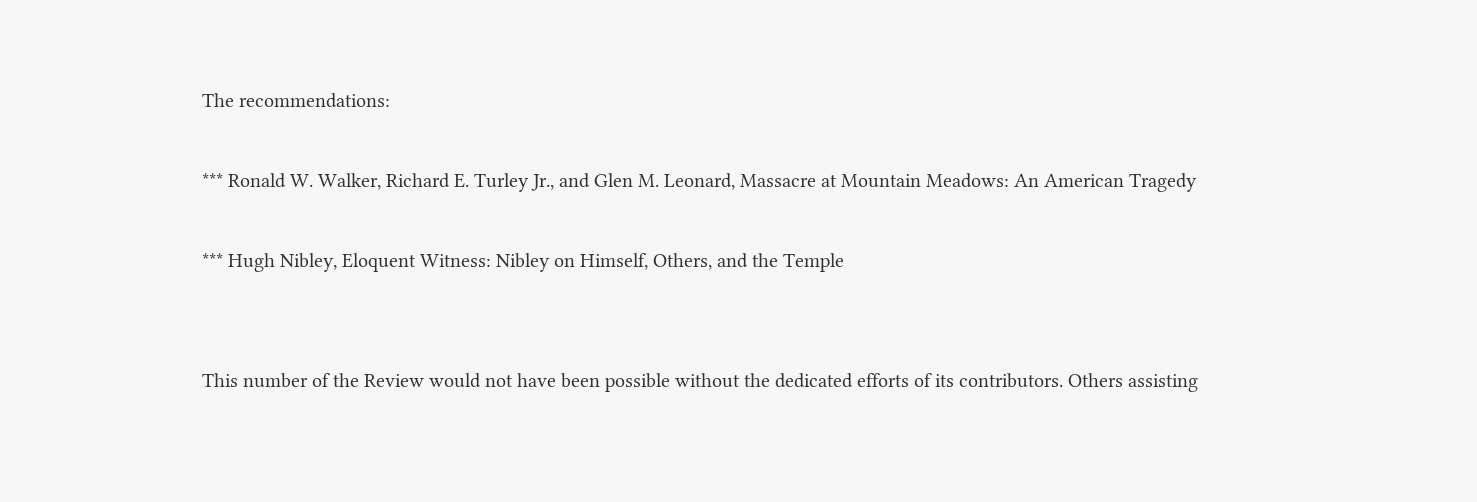The recommendations:

*** Ronald W. Walker, Richard E. Turley Jr., and Glen M. Leonard, Massacre at Mountain Meadows: An American Tragedy

*** Hugh Nibley, Eloquent Witness: Nibley on Himself, Others, and the Temple


This number of the Review would not have been possible without the dedicated efforts of its contributors. Others assisting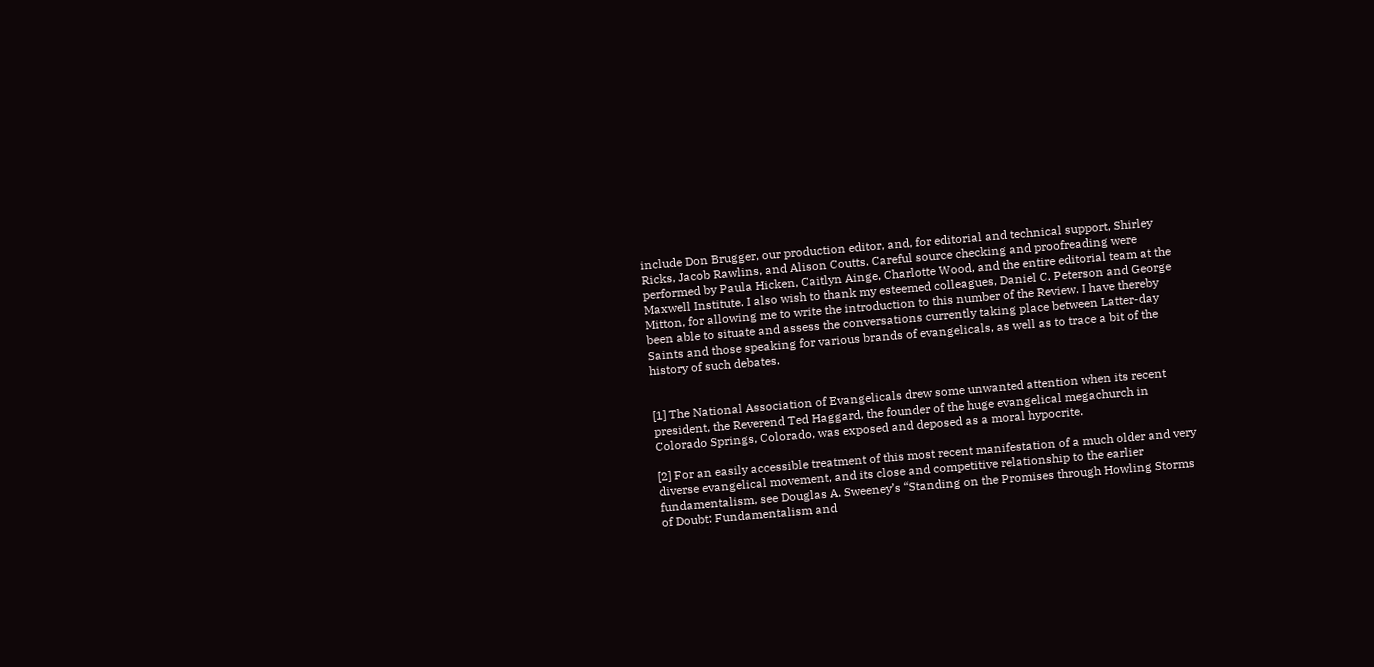include Don Brugger, our production editor, and, for editorial and technical support, Shirley Ricks, Jacob Rawlins, and Alison Coutts. Careful source checking and proofreading were performed by Paula Hicken, Caitlyn Ainge, Charlotte Wood, and the entire editorial team at the Maxwell Institute. I also wish to thank my esteemed colleagues, Daniel C. Peterson and George Mitton, for allowing me to write the introduction to this number of the Review. I have thereby been able to situate and assess the conversations currently taking place between Latter-day Saints and those speaking for various brands of evangelicals, as well as to trace a bit of the history of such debates.


[1] The National Association of Evangelicals drew some unwanted attention when its recent president, the Reverend Ted Haggard, the founder of the huge evangelical megachurch in Colorado Springs, Colorado, was exposed and deposed as a moral hypocrite.

[2] For an easily accessible treatment of this most recent manifestation of a much older and very diverse evangelical movement, and its close and competitive relationship to the earlier fundamentalism, see Douglas A. Sweeney’s “Standing on the Promises through Howling Storms of Doubt: Fundamentalism and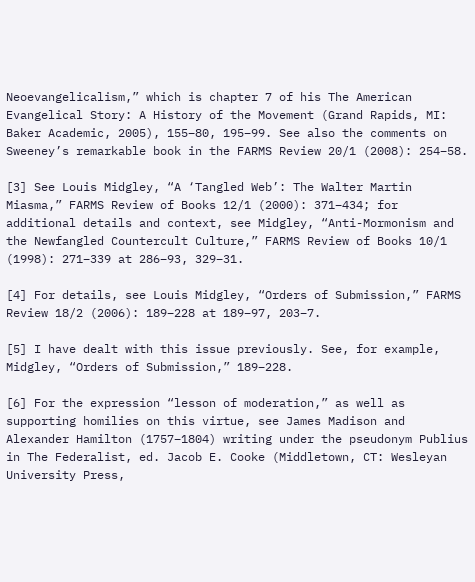Neoevangelicalism,” which is chapter 7 of his The American Evangelical Story: A History of the Movement (Grand Rapids, MI: Baker Academic, 2005), 155–80, 195–99. See also the comments on Sweeney’s remarkable book in the FARMS Review 20/1 (2008): 254–58.

[3] See Louis Midgley, “A ‘Tangled Web’: The Walter Martin Miasma,” FARMS Review of Books 12/1 (2000): 371–434; for additional details and context, see Midgley, “Anti-Mormonism and the Newfangled Countercult Culture,” FARMS Review of Books 10/1 (1998): 271–339 at 286–93, 329–31.

[4] For details, see Louis Midgley, “Orders of Submission,” FARMS Review 18/2 (2006): 189–228 at 189–97, 203–7.

[5] I have dealt with this issue previously. See, for example, Midgley, “Orders of Submission,” 189–228.

[6] For the expression “lesson of moderation,” as well as supporting homilies on this virtue, see James Madison and Alexander Hamilton (1757–1804) writing under the pseudonym Publius in The Federalist, ed. Jacob E. Cooke (Middletown, CT: Wesleyan University Press,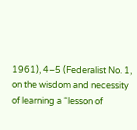1961), 4–5 (Federalist No. 1, on the wisdom and necessity of learning a “lesson of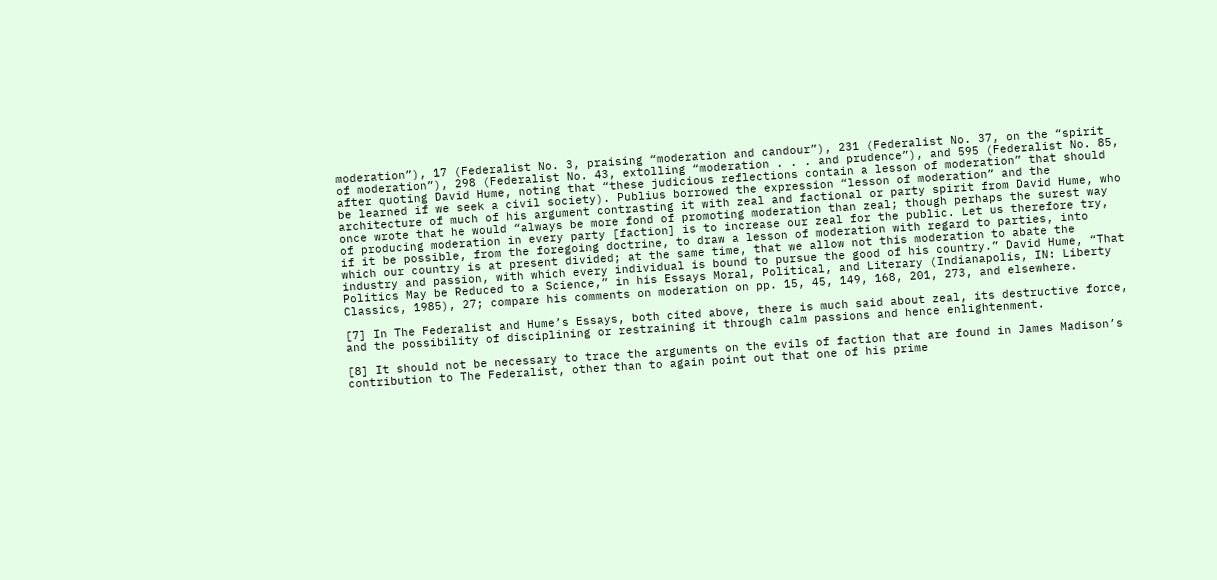moderation”), 17 (Federalist No. 3, praising “moderation and candour”), 231 (Federalist No. 37, on the “spirit of moderation”), 298 (Federalist No. 43, extolling “moderation . . . and prudence”), and 595 (Federalist No. 85, after quoting David Hume, noting that “these judicious reflections contain a lesson of moderation” that should be learned if we seek a civil society). Publius borrowed the expression “lesson of moderation” and the architecture of much of his argument contrasting it with zeal and factional or party spirit from David Hume, who once wrote that he would “always be more fond of promoting moderation than zeal; though perhaps the surest way of producing moderation in every party [faction] is to increase our zeal for the public. Let us therefore try, if it be possible, from the foregoing doctrine, to draw a lesson of moderation with regard to parties, into which our country is at present divided; at the same time, that we allow not this moderation to abate the industry and passion, with which every individual is bound to pursue the good of his country.” David Hume, “That Politics May be Reduced to a Science,” in his Essays Moral, Political, and Literary (Indianapolis, IN: Liberty Classics, 1985), 27; compare his comments on moderation on pp. 15, 45, 149, 168, 201, 273, and elsewhere.

[7] In The Federalist and Hume’s Essays, both cited above, there is much said about zeal, its destructive force, and the possibility of disciplining or restraining it through calm passions and hence enlightenment.

[8] It should not be necessary to trace the arguments on the evils of faction that are found in James Madison’s contribution to The Federalist, other than to again point out that one of his prime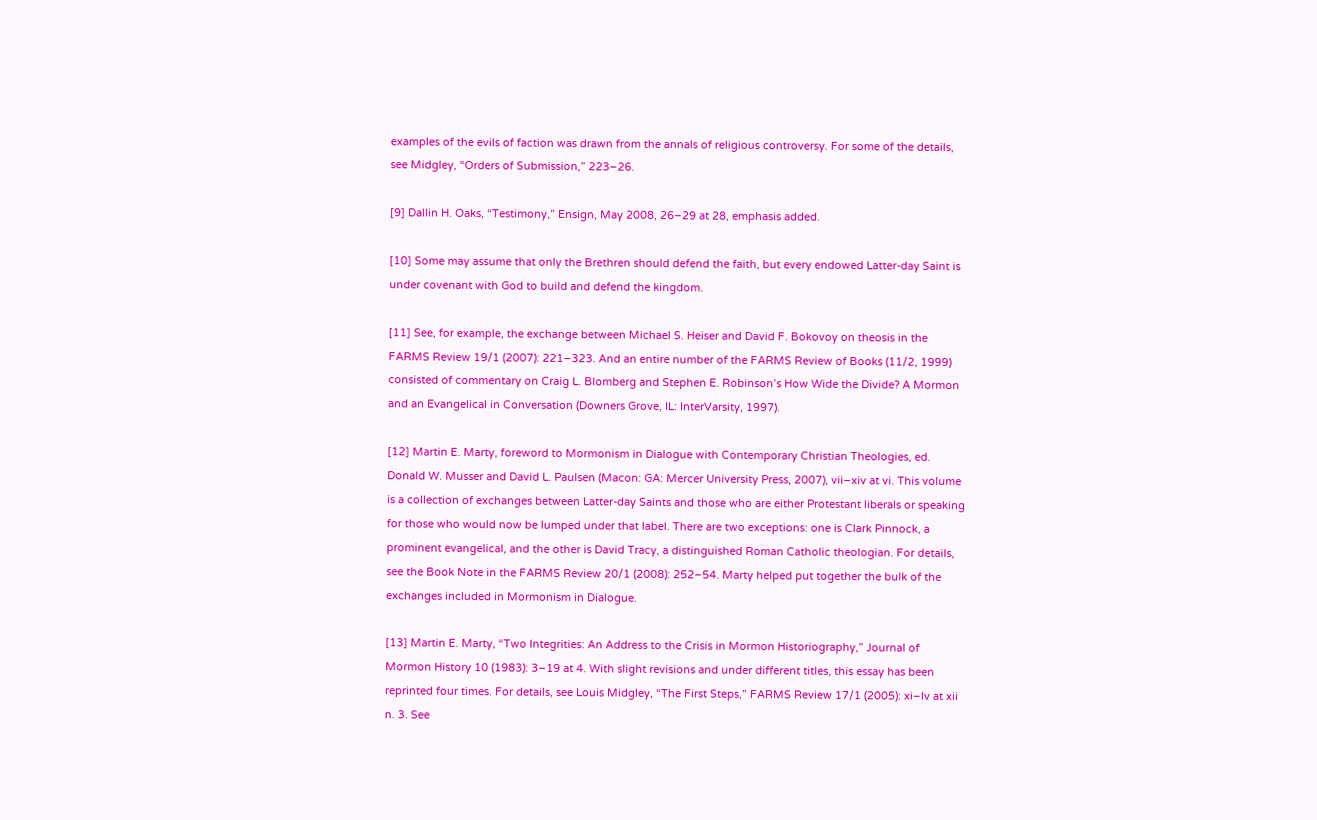examples of the evils of faction was drawn from the annals of religious controversy. For some of the details, see Midgley, “Orders of Submission,” 223–26.

[9] Dallin H. Oaks, “Testimony,” Ensign, May 2008, 26–29 at 28, emphasis added.

[10] Some may assume that only the Brethren should defend the faith, but every endowed Latter-day Saint is under covenant with God to build and defend the kingdom.

[11] See, for example, the exchange between Michael S. Heiser and David F. Bokovoy on theosis in the FARMS Review 19/1 (2007): 221–323. And an entire number of the FARMS Review of Books (11/2, 1999) consisted of commentary on Craig L. Blomberg and Stephen E. Robinson’s How Wide the Divide? A Mormon and an Evangelical in Conversation (Downers Grove, IL: InterVarsity, 1997).

[12] Martin E. Marty, foreword to Mormonism in Dialogue with Contemporary Christian Theologies, ed. Donald W. Musser and David L. Paulsen (Macon: GA: Mercer University Press, 2007), vii–xiv at vi. This volume is a collection of exchanges between Latter-day Saints and those who are either Protestant liberals or speaking for those who would now be lumped under that label. There are two exceptions: one is Clark Pinnock, a prominent evangelical, and the other is David Tracy, a distinguished Roman Catholic theologian. For details, see the Book Note in the FARMS Review 20/1 (2008): 252–54. Marty helped put together the bulk of the exchanges included in Mormonism in Dialogue.

[13] Martin E. Marty, “Two Integrities: An Address to the Crisis in Mormon Historiography,” Journal of Mormon History 10 (1983): 3–19 at 4. With slight revisions and under different titles, this essay has been reprinted four times. For details, see Louis Midgley, “The First Steps,” FARMS Review 17/1 (2005): xi–lv at xii n. 3. See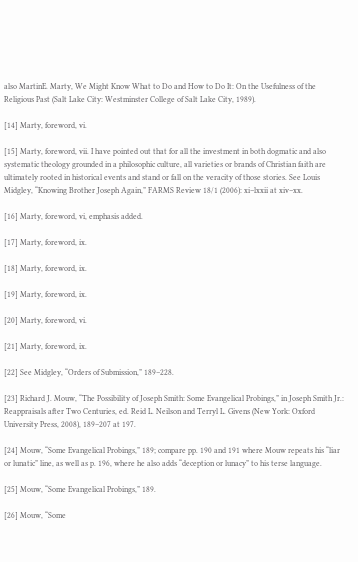also MartinE. Marty, We Might Know What to Do and How to Do It: On the Usefulness of the Religious Past (Salt Lake City: Westminster College of Salt Lake City, 1989).

[14] Marty, foreword, vi.

[15] Marty, foreword, vii. I have pointed out that for all the investment in both dogmatic and also systematic theology grounded in a philosophic culture, all varieties or brands of Christian faith are ultimately rooted in historical events and stand or fall on the veracity of those stories. See Louis Midgley, “Knowing Brother Joseph Again,” FARMS Review 18/1 (2006): xi–lxxii at xiv–xx.

[16] Marty, foreword, vi, emphasis added.

[17] Marty, foreword, ix.

[18] Marty, foreword, ix.

[19] Marty, foreword, ix.

[20] Marty, foreword, vi.

[21] Marty, foreword, ix.

[22] See Midgley, “Orders of Submission,” 189–228.

[23] Richard J. Mouw, “The Possibility of Joseph Smith: Some Evangelical Probings,” in Joseph Smith Jr.: Reappraisals after Two Centuries, ed. Reid L. Neilson and Terryl L. Givens (New York: Oxford University Press, 2008), 189–207 at 197.

[24] Mouw, “Some Evangelical Probings,” 189; compare pp. 190 and 191 where Mouw repeats his “liar or lunatic” line, as well as p. 196, where he also adds “deception or lunacy” to his terse language.

[25] Mouw, “Some Evangelical Probings,” 189.

[26] Mouw, “Some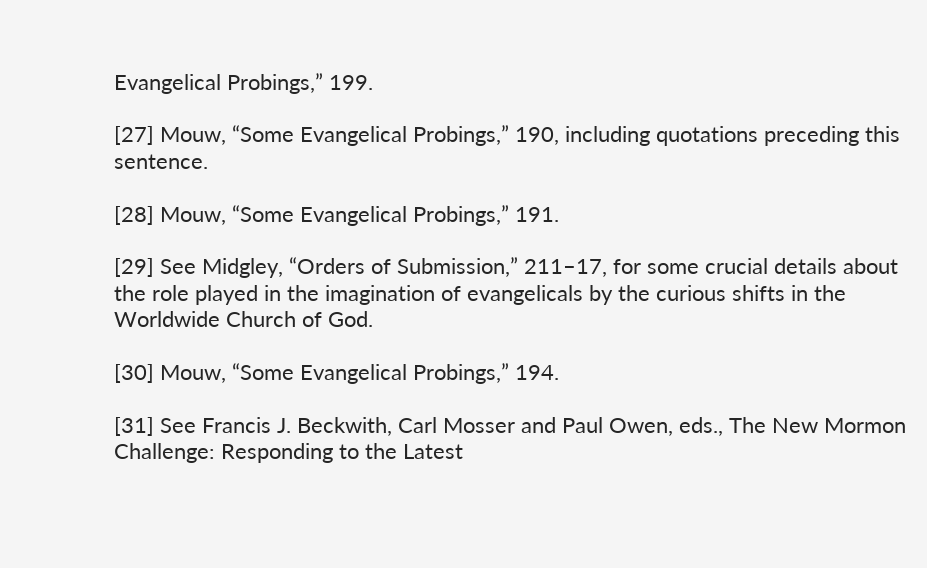Evangelical Probings,” 199.

[27] Mouw, “Some Evangelical Probings,” 190, including quotations preceding this sentence.

[28] Mouw, “Some Evangelical Probings,” 191.

[29] See Midgley, “Orders of Submission,” 211–17, for some crucial details about the role played in the imagination of evangelicals by the curious shifts in the Worldwide Church of God.

[30] Mouw, “Some Evangelical Probings,” 194.

[31] See Francis J. Beckwith, Carl Mosser and Paul Owen, eds., The New Mormon Challenge: Responding to the Latest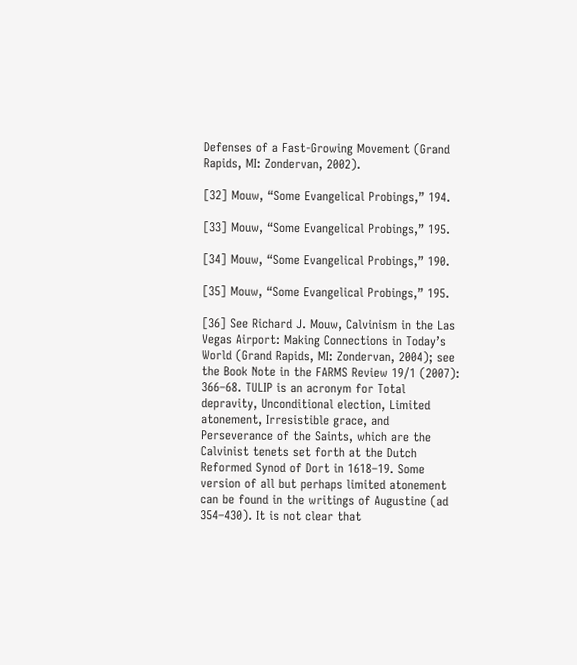Defenses of a Fast-Growing Movement (Grand Rapids, MI: Zondervan, 2002).

[32] Mouw, “Some Evangelical Probings,” 194.

[33] Mouw, “Some Evangelical Probings,” 195.

[34] Mouw, “Some Evangelical Probings,” 190.

[35] Mouw, “Some Evangelical Probings,” 195.

[36] See Richard J. Mouw, Calvinism in the Las Vegas Airport: Making Connections in Today’s World (Grand Rapids, MI: Zondervan, 2004); see the Book Note in the FARMS Review 19/1 (2007): 366–68. TULIP is an acronym for Total depravity, Unconditional election, Limited atonement, Irresistible grace, and Perseverance of the Saints, which are the Calvinist tenets set forth at the Dutch Reformed Synod of Dort in 1618–19. Some version of all but perhaps limited atonement can be found in the writings of Augustine (ad 354–430). It is not clear that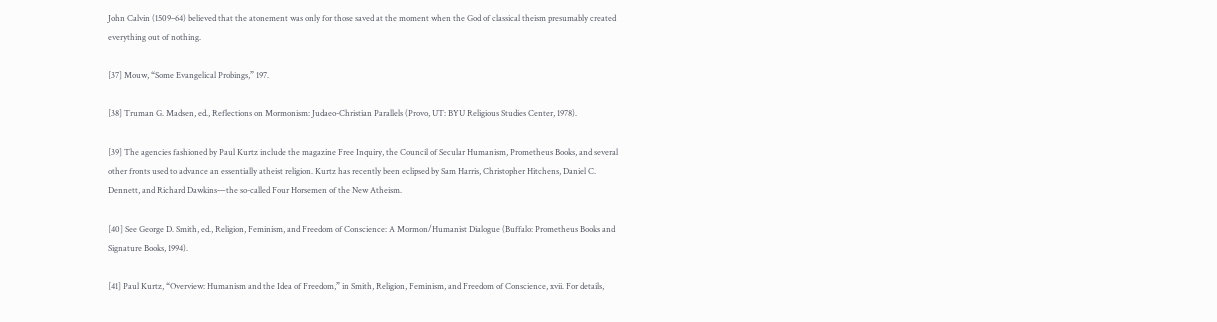John Calvin (1509–64) believed that the atonement was only for those saved at the moment when the God of classical theism presumably created everything out of nothing.

[37] Mouw, “Some Evangelical Probings,” 197.

[38] Truman G. Madsen, ed., Reflections on Mormonism: Judaeo-Christian Parallels (Provo, UT: BYU Religious Studies Center, 1978).

[39] The agencies fashioned by Paul Kurtz include the magazine Free Inquiry, the Council of Secular Humanism, Prometheus Books, and several other fronts used to advance an essentially atheist religion. Kurtz has recently been eclipsed by Sam Harris, Christopher Hitchens, Daniel C. Dennett, and Richard Dawkins—the so-called Four Horsemen of the New Atheism.

[40] See George D. Smith, ed., Religion, Feminism, and Freedom of Conscience: A Mormon/Humanist Dialogue (Buffalo: Prometheus Books and Signature Books, 1994).

[41] Paul Kurtz, “Overview: Humanism and the Idea of Freedom,” in Smith, Religion, Feminism, and Freedom of Conscience, xvii. For details,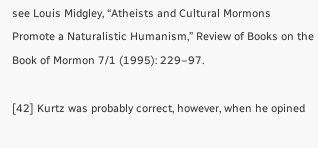see Louis Midgley, “Atheists and Cultural Mormons Promote a Naturalistic Humanism,” Review of Books on the Book of Mormon 7/1 (1995): 229–97.

[42] Kurtz was probably correct, however, when he opined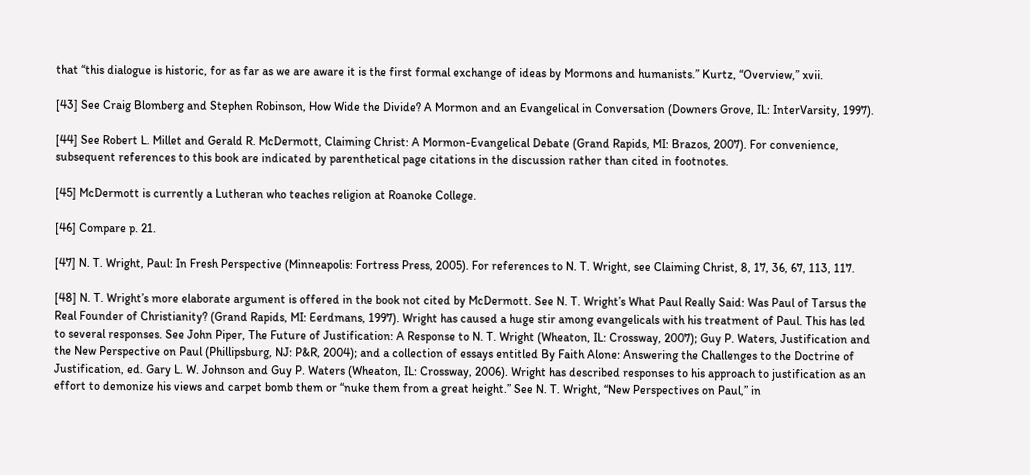that “this dialogue is historic, for as far as we are aware it is the first formal exchange of ideas by Mormons and humanists.” Kurtz, “Overview,” xvii.

[43] See Craig Blomberg and Stephen Robinson, How Wide the Divide? A Mormon and an Evangelical in Conversation (Downers Grove, IL: InterVarsity, 1997).

[44] See Robert L. Millet and Gerald R. McDermott, Claiming Christ: A Mormon-Evangelical Debate (Grand Rapids, MI: Brazos, 2007). For convenience, subsequent references to this book are indicated by parenthetical page citations in the discussion rather than cited in footnotes.

[45] McDermott is currently a Lutheran who teaches religion at Roanoke College.

[46] Compare p. 21.

[47] N. T. Wright, Paul: In Fresh Perspective (Minneapolis: Fortress Press, 2005). For references to N. T. Wright, see Claiming Christ, 8, 17, 36, 67, 113, 117.

[48] N. T. Wright’s more elaborate argument is offered in the book not cited by McDermott. See N. T. Wright’s What Paul Really Said: Was Paul of Tarsus the Real Founder of Christianity? (Grand Rapids, MI: Eerdmans, 1997). Wright has caused a huge stir among evangelicals with his treatment of Paul. This has led to several responses. See John Piper, The Future of Justification: A Response to N. T. Wright (Wheaton, IL: Crossway, 2007); Guy P. Waters, Justification and the New Perspective on Paul (Phillipsburg, NJ: P&R, 2004); and a collection of essays entitled By Faith Alone: Answering the Challenges to the Doctrine of Justification, ed. Gary L. W. Johnson and Guy P. Waters (Wheaton, IL: Crossway, 2006). Wright has described responses to his approach to justification as an effort to demonize his views and carpet bomb them or “nuke them from a great height.” See N. T. Wright, “New Perspectives on Paul,” in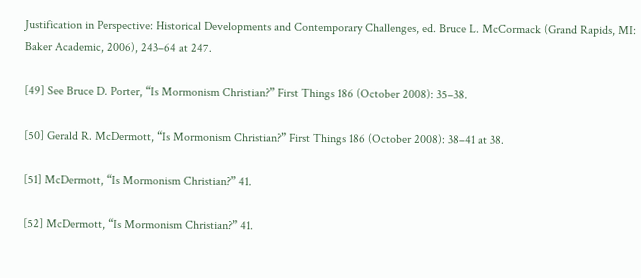Justification in Perspective: Historical Developments and Contemporary Challenges, ed. Bruce L. McCormack (Grand Rapids, MI: Baker Academic, 2006), 243–64 at 247.

[49] See Bruce D. Porter, “Is Mormonism Christian?” First Things 186 (October 2008): 35–38.

[50] Gerald R. McDermott, “Is Mormonism Christian?” First Things 186 (October 2008): 38–41 at 38.

[51] McDermott, “Is Mormonism Christian?” 41.

[52] McDermott, “Is Mormonism Christian?” 41.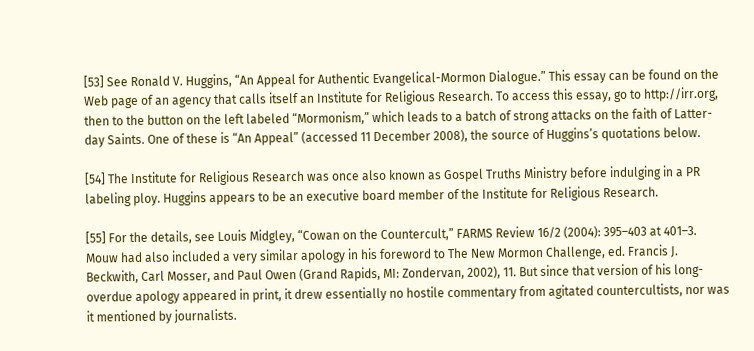[53] See Ronald V. Huggins, “An Appeal for Authentic Evangelical-Mormon Dialogue.” This essay can be found on the Web page of an agency that calls itself an Institute for Religious Research. To access this essay, go to http://irr.org, then to the button on the left labeled “Mormonism,” which leads to a batch of strong attacks on the faith of Latter-day Saints. One of these is “An Appeal” (accessed 11 December 2008), the source of Huggins’s quotations below.

[54] The Institute for Religious Research was once also known as Gospel Truths Ministry before indulging in a PR labeling ploy. Huggins appears to be an executive board member of the Institute for Religious Research.

[55] For the details, see Louis Midgley, “Cowan on the Countercult,” FARMS Review 16/2 (2004): 395–403 at 401–3. Mouw had also included a very similar apology in his foreword to The New Mormon Challenge, ed. Francis J. Beckwith, Carl Mosser, and Paul Owen (Grand Rapids, MI: Zondervan, 2002), 11. But since that version of his long-overdue apology appeared in print, it drew essentially no hostile commentary from agitated countercultists, nor was it mentioned by journalists.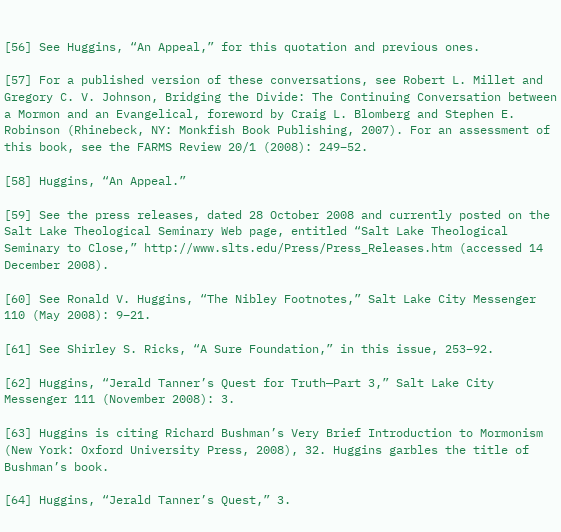[56] See Huggins, “An Appeal,” for this quotation and previous ones.

[57] For a published version of these conversations, see Robert L. Millet and Gregory C. V. Johnson, Bridging the Divide: The Continuing Conversation between a Mormon and an Evangelical, foreword by Craig L. Blomberg and Stephen E. Robinson (Rhinebeck, NY: Monkfish Book Publishing, 2007). For an assessment of this book, see the FARMS Review 20/1 (2008): 249–52.

[58] Huggins, “An Appeal.”

[59] See the press releases, dated 28 October 2008 and currently posted on the Salt Lake Theological Seminary Web page, entitled “Salt Lake Theological Seminary to Close,” http://www.slts.edu/Press/Press_Releases.htm (accessed 14 December 2008).

[60] See Ronald V. Huggins, “The Nibley Footnotes,” Salt Lake City Messenger 110 (May 2008): 9–21.

[61] See Shirley S. Ricks, “A Sure Foundation,” in this issue, 253–92.

[62] Huggins, “Jerald Tanner’s Quest for Truth—Part 3,” Salt Lake City Messenger 111 (November 2008): 3.

[63] Huggins is citing Richard Bushman’s Very Brief Introduction to Mormonism (New York: Oxford University Press, 2008), 32. Huggins garbles the title of Bushman’s book.

[64] Huggins, “Jerald Tanner’s Quest,” 3.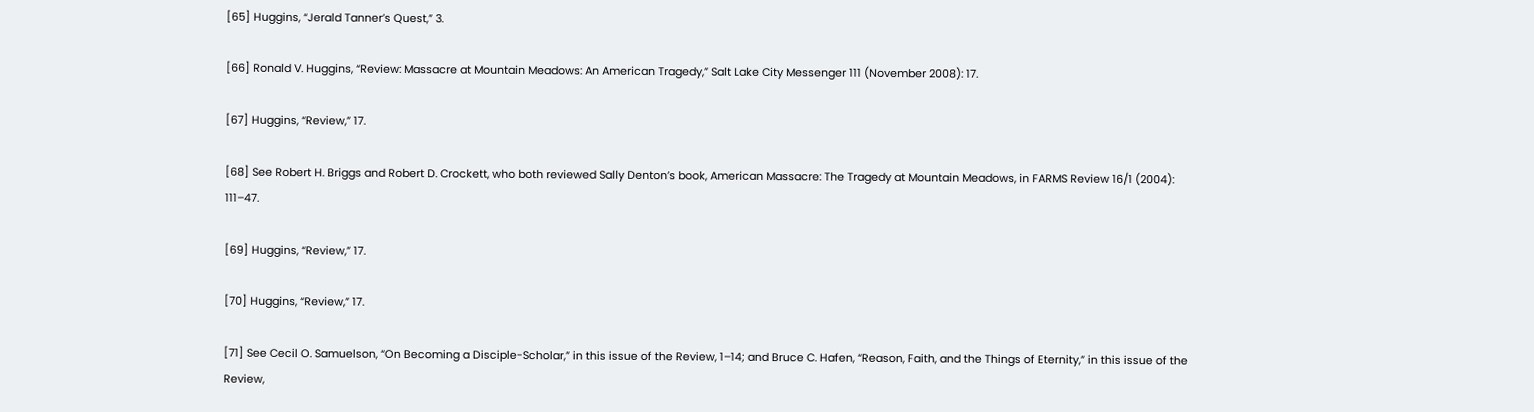[65] Huggins, “Jerald Tanner’s Quest,” 3.

[66] Ronald V. Huggins, “Review: Massacre at Mountain Meadows: An American Tragedy,” Salt Lake City Messenger 111 (November 2008): 17.

[67] Huggins, “Review,” 17.

[68] See Robert H. Briggs and Robert D. Crockett, who both reviewed Sally Denton’s book, American Massacre: The Tragedy at Mountain Meadows, in FARMS Review 16/1 (2004): 111–47.

[69] Huggins, “Review,” 17.

[70] Huggins, “Review,” 17.

[71] See Cecil O. Samuelson, “On Becoming a Disciple-Scholar,” in this issue of the Review, 1–14; and Bruce C. Hafen, “Reason, Faith, and the Things of Eternity,” in this issue of the Review,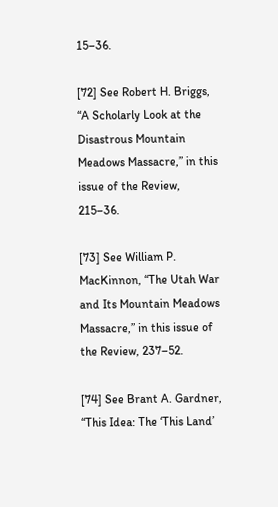15–36.

[72] See Robert H. Briggs, “A Scholarly Look at the Disastrous Mountain Meadows Massacre,” in this issue of the Review, 215–36.

[73] See William P. MacKinnon, “The Utah War and Its Mountain Meadows Massacre,” in this issue of the Review, 237–52.

[74] See Brant A. Gardner, “This Idea: The ‘This Land’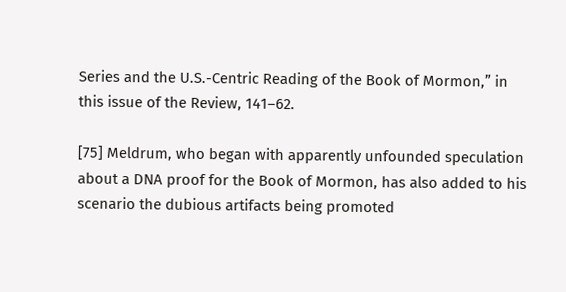Series and the U.S.-Centric Reading of the Book of Mormon,” in this issue of the Review, 141–62.

[75] Meldrum, who began with apparently unfounded speculation about a DNA proof for the Book of Mormon, has also added to his scenario the dubious artifacts being promoted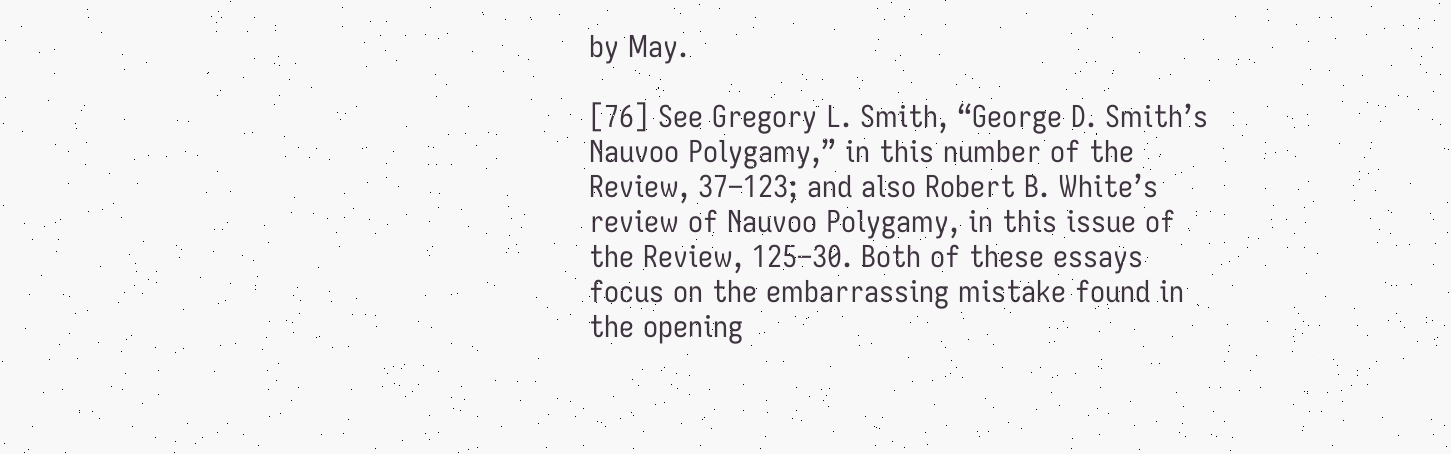by May.

[76] See Gregory L. Smith, “George D. Smith’s Nauvoo Polygamy,” in this number of the Review, 37–123; and also Robert B. White’s review of Nauvoo Polygamy, in this issue of the Review, 125–30. Both of these essays focus on the embarrassing mistake found in the opening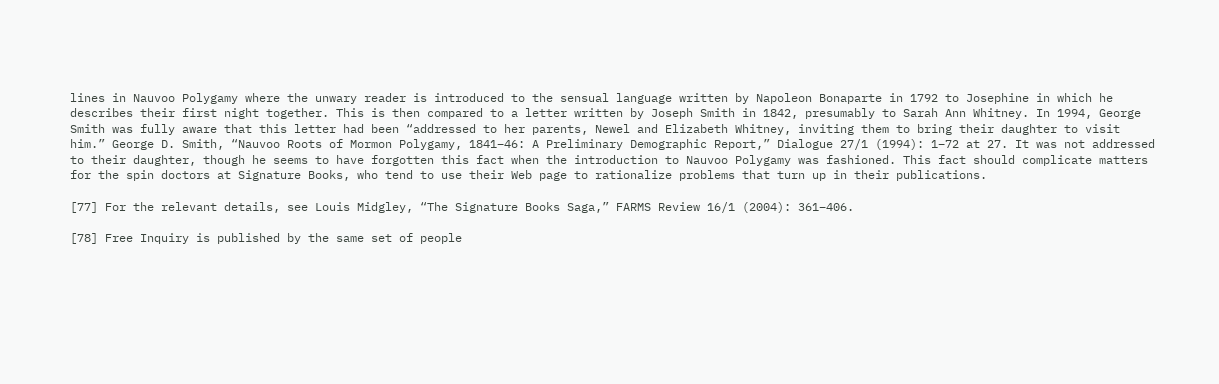lines in Nauvoo Polygamy where the unwary reader is introduced to the sensual language written by Napoleon Bonaparte in 1792 to Josephine in which he describes their first night together. This is then compared to a letter written by Joseph Smith in 1842, presumably to Sarah Ann Whitney. In 1994, George Smith was fully aware that this letter had been “addressed to her parents, Newel and Elizabeth Whitney, inviting them to bring their daughter to visit him.” George D. Smith, “Nauvoo Roots of Mormon Polygamy, 1841–46: A Preliminary Demographic Report,” Dialogue 27/1 (1994): 1–72 at 27. It was not addressed to their daughter, though he seems to have forgotten this fact when the introduction to Nauvoo Polygamy was fashioned. This fact should complicate matters for the spin doctors at Signature Books, who tend to use their Web page to rationalize problems that turn up in their publications.

[77] For the relevant details, see Louis Midgley, “The Signature Books Saga,” FARMS Review 16/1 (2004): 361–406.

[78] Free Inquiry is published by the same set of people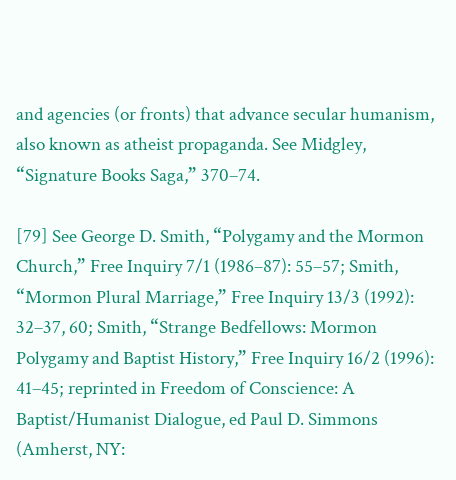and agencies (or fronts) that advance secular humanism, also known as atheist propaganda. See Midgley, “Signature Books Saga,” 370–74.

[79] See George D. Smith, “Polygamy and the Mormon Church,” Free Inquiry 7/1 (1986–87): 55–57; Smith, “Mormon Plural Marriage,” Free Inquiry 13/3 (1992): 32–37, 60; Smith, “Strange Bedfellows: Mormon Polygamy and Baptist History,” Free Inquiry 16/2 (1996): 41–45; reprinted in Freedom of Conscience: A Baptist/Humanist Dialogue, ed Paul D. Simmons (Amherst, NY: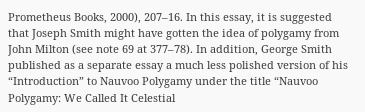Prometheus Books, 2000), 207–16. In this essay, it is suggested that Joseph Smith might have gotten the idea of polygamy from John Milton (see note 69 at 377–78). In addition, George Smith published as a separate essay a much less polished version of his “Introduction” to Nauvoo Polygamy under the title “Nauvoo Polygamy: We Called It Celestial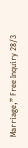Marriage,” Free Inquiry 28/3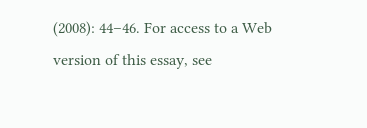(2008): 44–46. For access to a Web version of this essay, see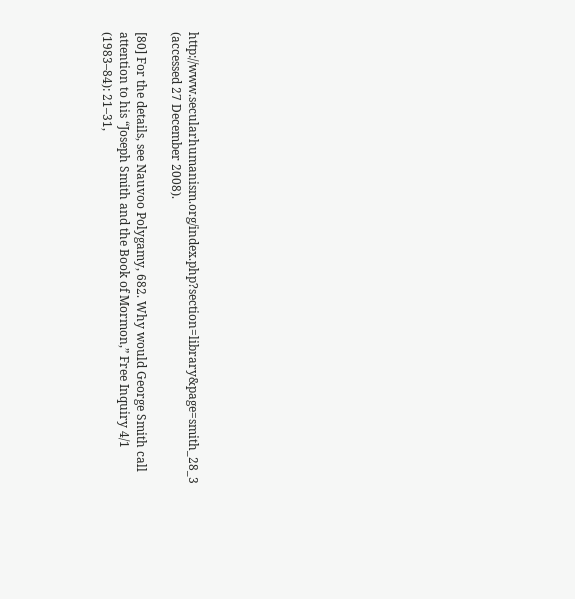http://www.secularhumanism.org/index.php?section=library&page=smith_28_3 (accessed 27 December 2008).

[80] For the details, see Nauvoo Polygamy, 682. Why would George Smith call attention to his “Joseph Smith and the Book of Mormon,” Free Inquiry 4/1 (1983–84): 21–31,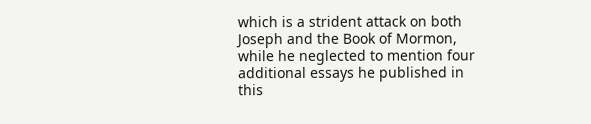which is a strident attack on both Joseph and the Book of Mormon, while he neglected to mention four additional essays he published in this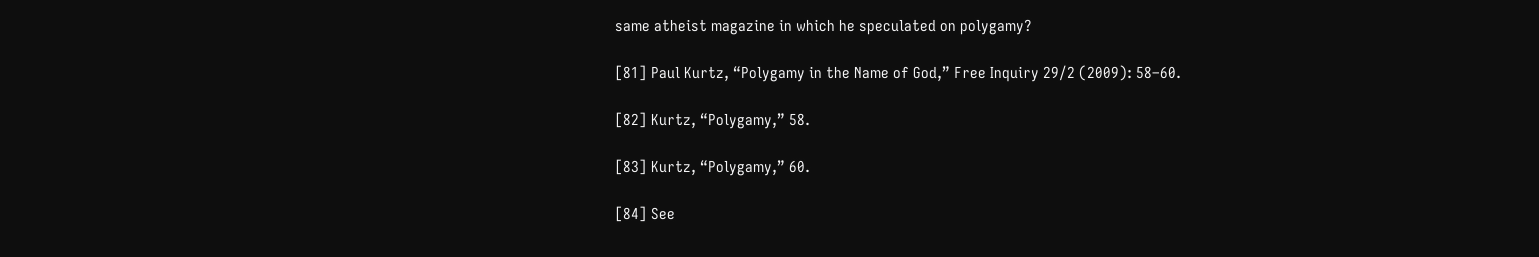same atheist magazine in which he speculated on polygamy?

[81] Paul Kurtz, “Polygamy in the Name of God,” Free Inquiry 29/2 (2009): 58–60.

[82] Kurtz, “Polygamy,” 58.

[83] Kurtz, “Polygamy,” 60.

[84] See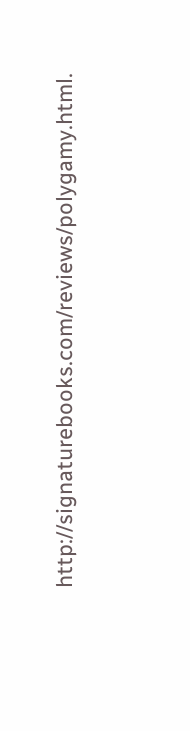http://signaturebooks.com/reviews/polygamy.html.